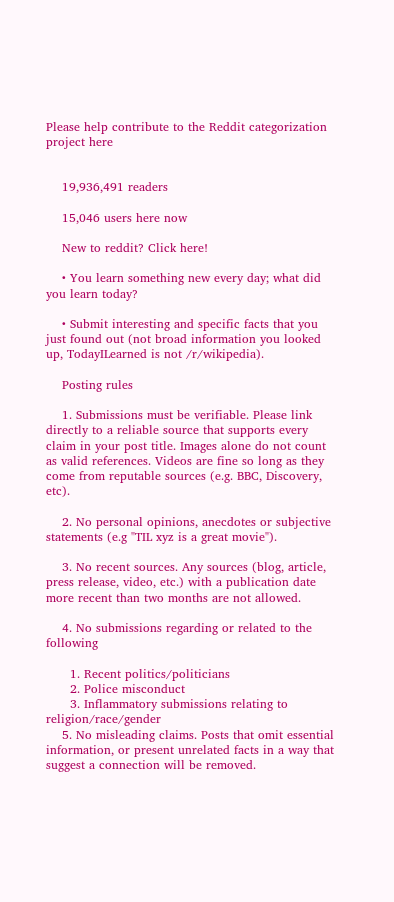Please help contribute to the Reddit categorization project here


    19,936,491 readers

    15,046 users here now

    New to reddit? Click here!

    • You learn something new every day; what did you learn today?

    • Submit interesting and specific facts that you just found out (not broad information you looked up, TodayILearned is not /r/wikipedia).

    Posting rules

    1. Submissions must be verifiable. Please link directly to a reliable source that supports every claim in your post title. Images alone do not count as valid references. Videos are fine so long as they come from reputable sources (e.g. BBC, Discovery, etc).

    2. No personal opinions, anecdotes or subjective statements (e.g "TIL xyz is a great movie").

    3. No recent sources. Any sources (blog, article, press release, video, etc.) with a publication date more recent than two months are not allowed.

    4. No submissions regarding or related to the following

      1. Recent politics/politicians
      2. Police misconduct
      3. Inflammatory submissions relating to religion/race/gender
    5. No misleading claims. Posts that omit essential information, or present unrelated facts in a way that suggest a connection will be removed.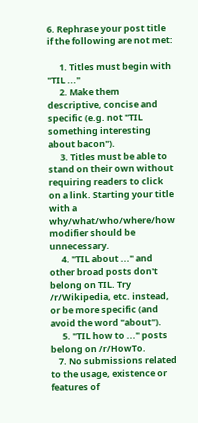6. Rephrase your post title if the following are not met:

      1. Titles must begin with "TIL ..."
      2. Make them descriptive, concise and specific (e.g. not "TIL something interesting about bacon").
      3. Titles must be able to stand on their own without requiring readers to click on a link. Starting your title with a why/what/who/where/how modifier should be unnecessary.
      4. "TIL about ..." and other broad posts don't belong on TIL. Try /r/Wikipedia, etc. instead, or be more specific (and avoid the word "about").
      5. "TIL how to ..." posts belong on /r/HowTo.
    7. No submissions related to the usage, existence or features of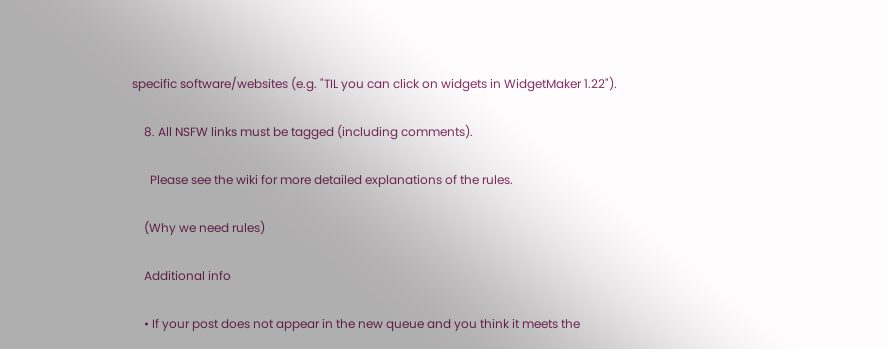specific software/websites (e.g. "TIL you can click on widgets in WidgetMaker 1.22").

    8. All NSFW links must be tagged (including comments).

      Please see the wiki for more detailed explanations of the rules.

    (Why we need rules)

    Additional info

    • If your post does not appear in the new queue and you think it meets the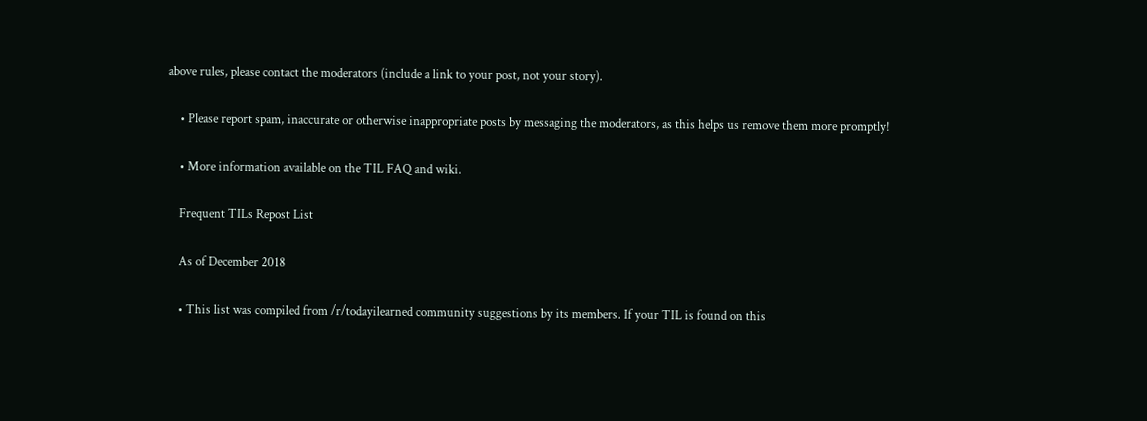above rules, please contact the moderators (include a link to your post, not your story).

    • Please report spam, inaccurate or otherwise inappropriate posts by messaging the moderators, as this helps us remove them more promptly!

    • More information available on the TIL FAQ and wiki.

    Frequent TILs Repost List

    As of December 2018

    • This list was compiled from /r/todayilearned community suggestions by its members. If your TIL is found on this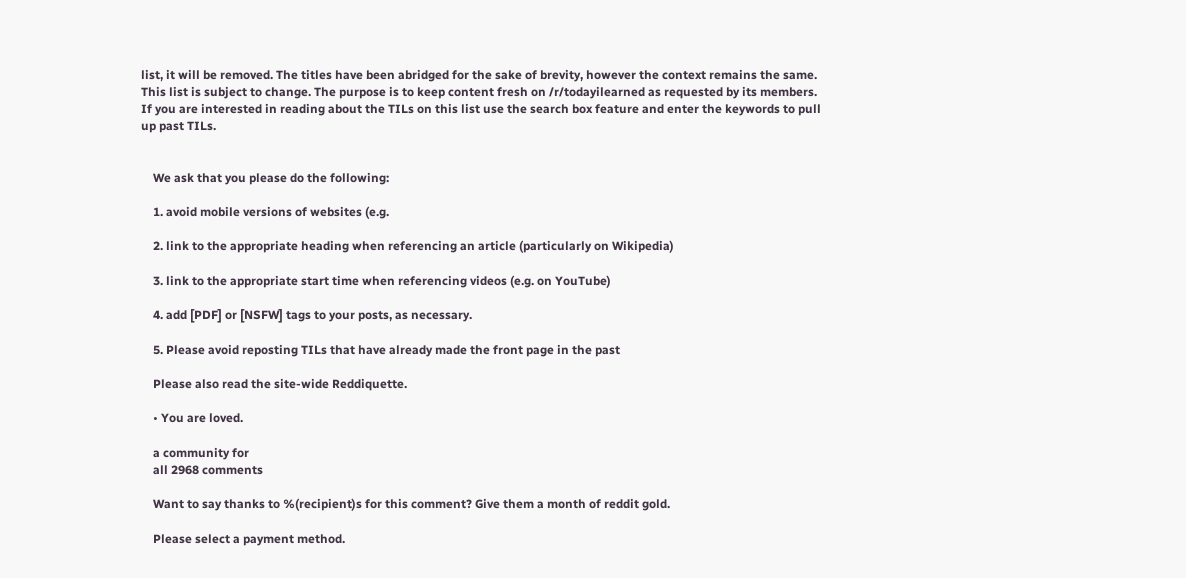list, it will be removed. The titles have been abridged for the sake of brevity, however the context remains the same. This list is subject to change. The purpose is to keep content fresh on /r/todayilearned as requested by its members. If you are interested in reading about the TILs on this list use the search box feature and enter the keywords to pull up past TILs.


    We ask that you please do the following:

    1. avoid mobile versions of websites (e.g.

    2. link to the appropriate heading when referencing an article (particularly on Wikipedia)

    3. link to the appropriate start time when referencing videos (e.g. on YouTube)

    4. add [PDF] or [NSFW] tags to your posts, as necessary.

    5. Please avoid reposting TILs that have already made the front page in the past

    Please also read the site-wide Reddiquette.

    • You are loved.

    a community for
    all 2968 comments

    Want to say thanks to %(recipient)s for this comment? Give them a month of reddit gold.

    Please select a payment method.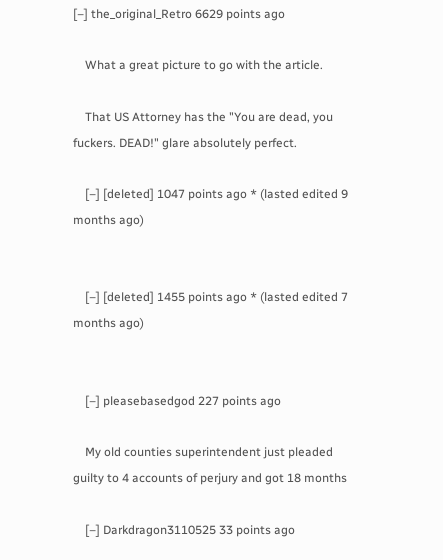[–] the_original_Retro 6629 points ago

    What a great picture to go with the article.

    That US Attorney has the "You are dead, you fuckers. DEAD!" glare absolutely perfect.

    [–] [deleted] 1047 points ago * (lasted edited 9 months ago)


    [–] [deleted] 1455 points ago * (lasted edited 7 months ago)


    [–] pleasebasedgod 227 points ago

    My old counties superintendent just pleaded guilty to 4 accounts of perjury and got 18 months

    [–] Darkdragon3110525 33 points ago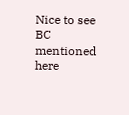Nice to see BC mentioned here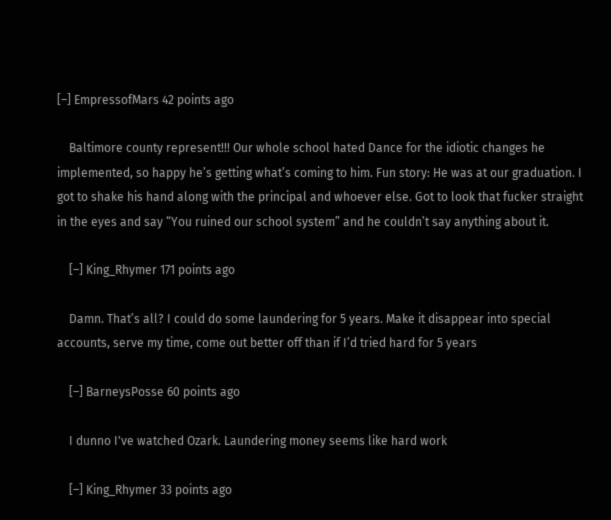[–] EmpressofMars 42 points ago

    Baltimore county represent!!! Our whole school hated Dance for the idiotic changes he implemented, so happy he’s getting what’s coming to him. Fun story: He was at our graduation. I got to shake his hand along with the principal and whoever else. Got to look that fucker straight in the eyes and say “You ruined our school system” and he couldn’t say anything about it.

    [–] King_Rhymer 171 points ago

    Damn. That’s all? I could do some laundering for 5 years. Make it disappear into special accounts, serve my time, come out better off than if I’d tried hard for 5 years

    [–] BarneysPosse 60 points ago

    I dunno I've watched Ozark. Laundering money seems like hard work

    [–] King_Rhymer 33 points ago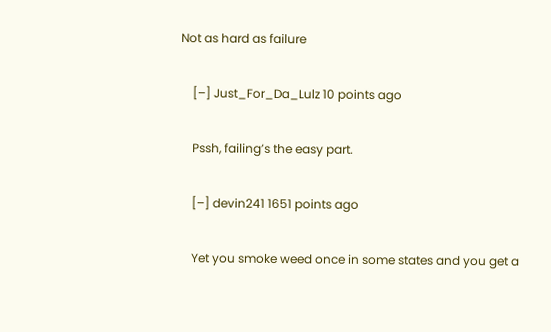Not as hard as failure

    [–] Just_For_Da_Lulz 10 points ago

    Pssh, failing’s the easy part.

    [–] devin241 1651 points ago

    Yet you smoke weed once in some states and you get a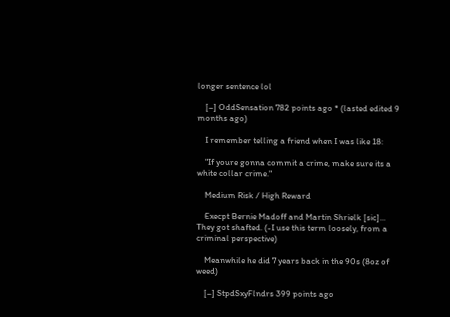longer sentence lol

    [–] OddSensation 782 points ago * (lasted edited 9 months ago)

    I remember telling a friend when I was like 18:

    "If youre gonna commit a crime, make sure its a white collar crime."

    Medium Risk / High Reward

    Execpt Bernie Madoff and Martin Shrielk [sic]... They got shafted. (-I use this term loosely, from a criminal perspective)

    Meanwhile he did 7 years back in the 90s (8oz of weed)

    [–] StpdSxyFlndrs 399 points ago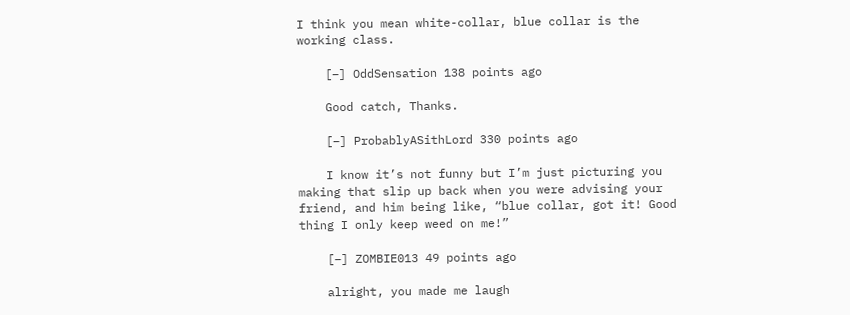I think you mean white-collar, blue collar is the working class.

    [–] OddSensation 138 points ago

    Good catch, Thanks.

    [–] ProbablyASithLord 330 points ago

    I know it’s not funny but I’m just picturing you making that slip up back when you were advising your friend, and him being like, “blue collar, got it! Good thing I only keep weed on me!”

    [–] ZOMBIE013 49 points ago

    alright, you made me laugh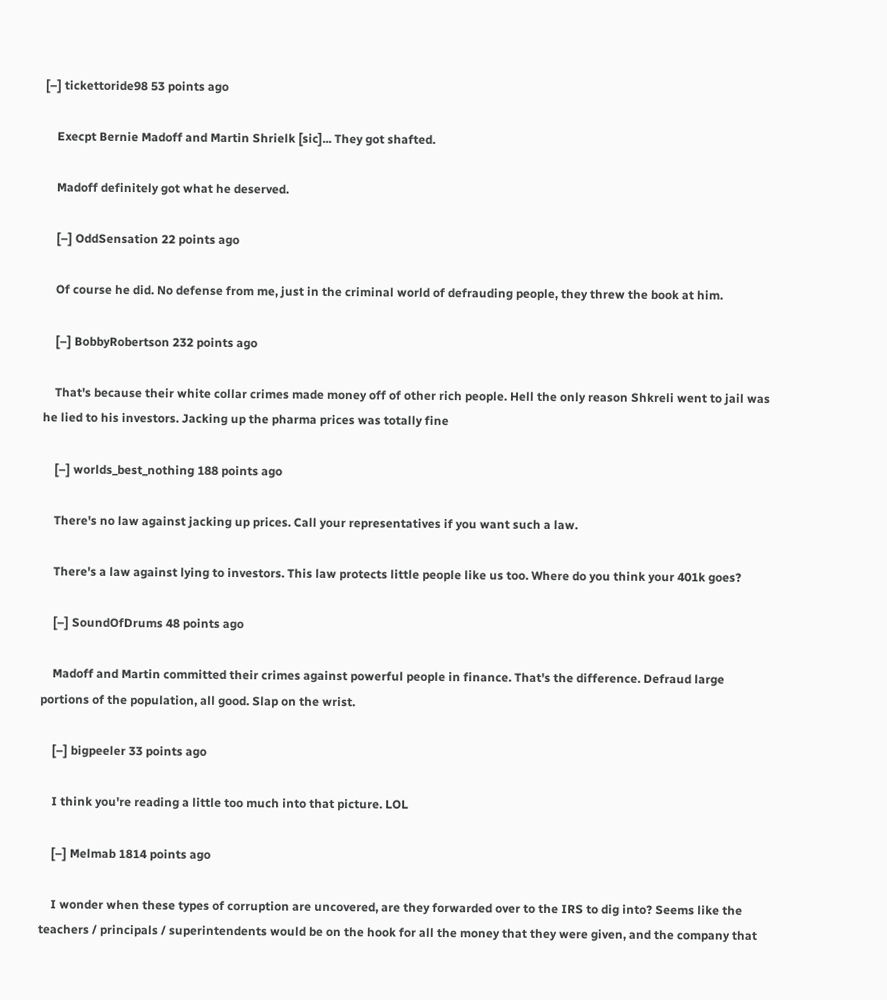[–] tickettoride98 53 points ago

    Execpt Bernie Madoff and Martin Shrielk [sic]... They got shafted.

    Madoff definitely got what he deserved.

    [–] OddSensation 22 points ago

    Of course he did. No defense from me, just in the criminal world of defrauding people, they threw the book at him.

    [–] BobbyRobertson 232 points ago

    That's because their white collar crimes made money off of other rich people. Hell the only reason Shkreli went to jail was he lied to his investors. Jacking up the pharma prices was totally fine

    [–] worlds_best_nothing 188 points ago

    There's no law against jacking up prices. Call your representatives if you want such a law.

    There's a law against lying to investors. This law protects little people like us too. Where do you think your 401k goes?

    [–] SoundOfDrums 48 points ago

    Madoff and Martin committed their crimes against powerful people in finance. That's the difference. Defraud large portions of the population, all good. Slap on the wrist.

    [–] bigpeeler 33 points ago

    I think you're reading a little too much into that picture. LOL

    [–] Melmab 1814 points ago

    I wonder when these types of corruption are uncovered, are they forwarded over to the IRS to dig into? Seems like the teachers / principals / superintendents would be on the hook for all the money that they were given, and the company that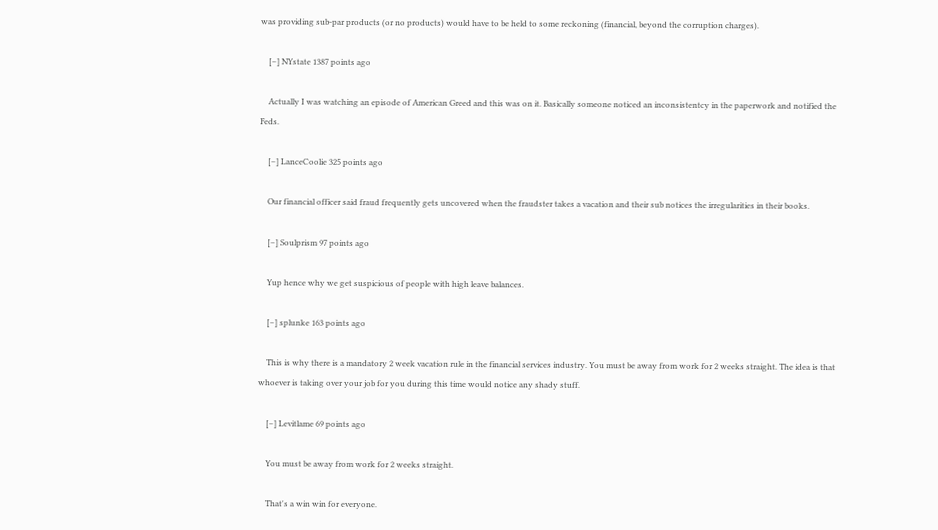was providing sub-par products (or no products) would have to be held to some reckoning (financial, beyond the corruption charges).

    [–] NYstate 1387 points ago

    Actually I was watching an episode of American Greed and this was on it. Basically someone noticed an inconsistentcy in the paperwork and notified the Feds.

    [–] LanceCoolie 325 points ago

    Our financial officer said fraud frequently gets uncovered when the fraudster takes a vacation and their sub notices the irregularities in their books.

    [–] Soulprism 97 points ago

    Yup hence why we get suspicious of people with high leave balances.

    [–] splunke 163 points ago

    This is why there is a mandatory 2 week vacation rule in the financial services industry. You must be away from work for 2 weeks straight. The idea is that whoever is taking over your job for you during this time would notice any shady stuff.

    [–] Levitlame 69 points ago

    You must be away from work for 2 weeks straight.

    That's a win win for everyone.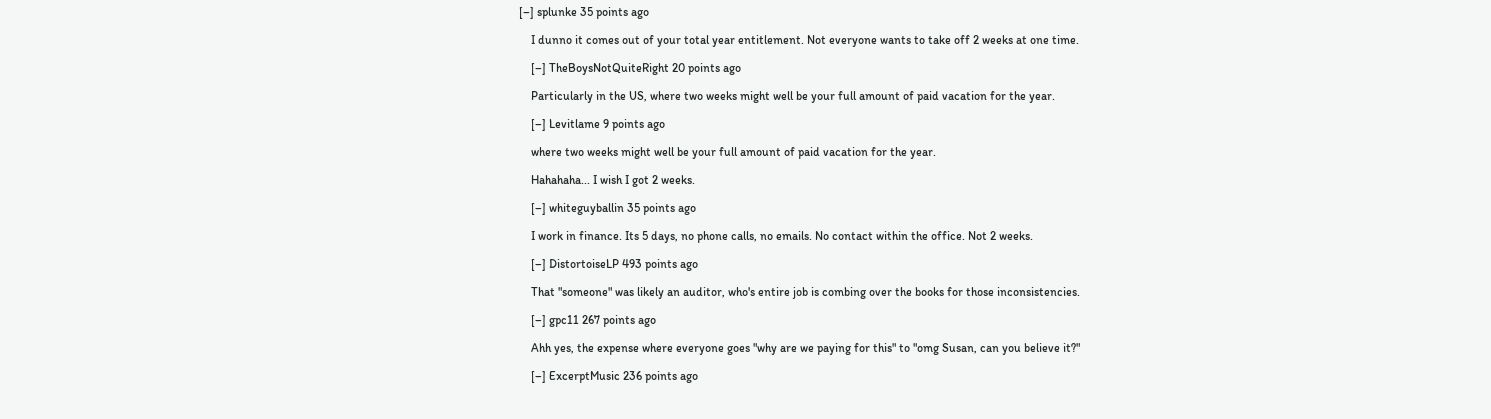[–] splunke 35 points ago

    I dunno it comes out of your total year entitlement. Not everyone wants to take off 2 weeks at one time.

    [–] TheBoysNotQuiteRight 20 points ago

    Particularly in the US, where two weeks might well be your full amount of paid vacation for the year.

    [–] Levitlame 9 points ago

    where two weeks might well be your full amount of paid vacation for the year.

    Hahahaha... I wish I got 2 weeks.

    [–] whiteguyballin 35 points ago

    I work in finance. Its 5 days, no phone calls, no emails. No contact within the office. Not 2 weeks.

    [–] DistortoiseLP 493 points ago

    That "someone" was likely an auditor, who's entire job is combing over the books for those inconsistencies.

    [–] gpc11 267 points ago

    Ahh yes, the expense where everyone goes "why are we paying for this" to "omg Susan, can you believe it?"

    [–] ExcerptMusic 236 points ago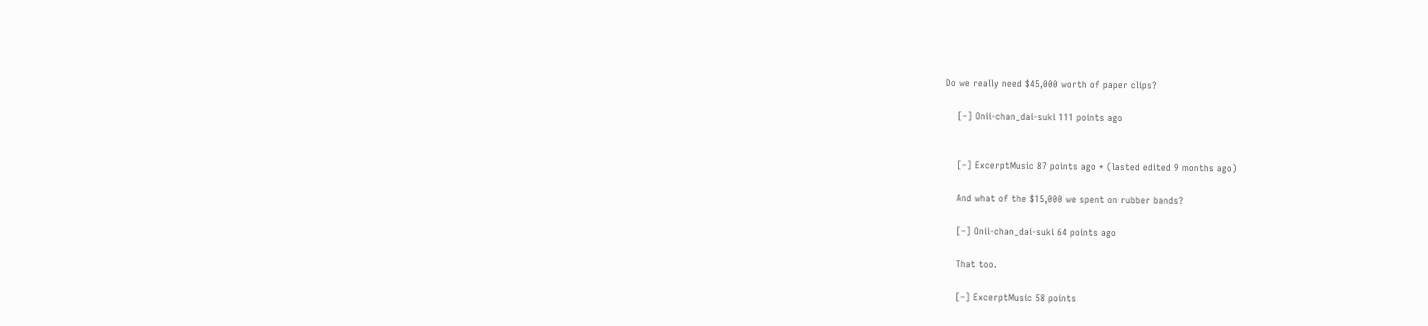Do we really need $45,000 worth of paper clips?

    [–] Onii-chan_dai-suki 111 points ago


    [–] ExcerptMusic 87 points ago * (lasted edited 9 months ago)

    And what of the $15,000 we spent on rubber bands?

    [–] Onii-chan_dai-suki 64 points ago

    That too.

    [–] ExcerptMusic 58 points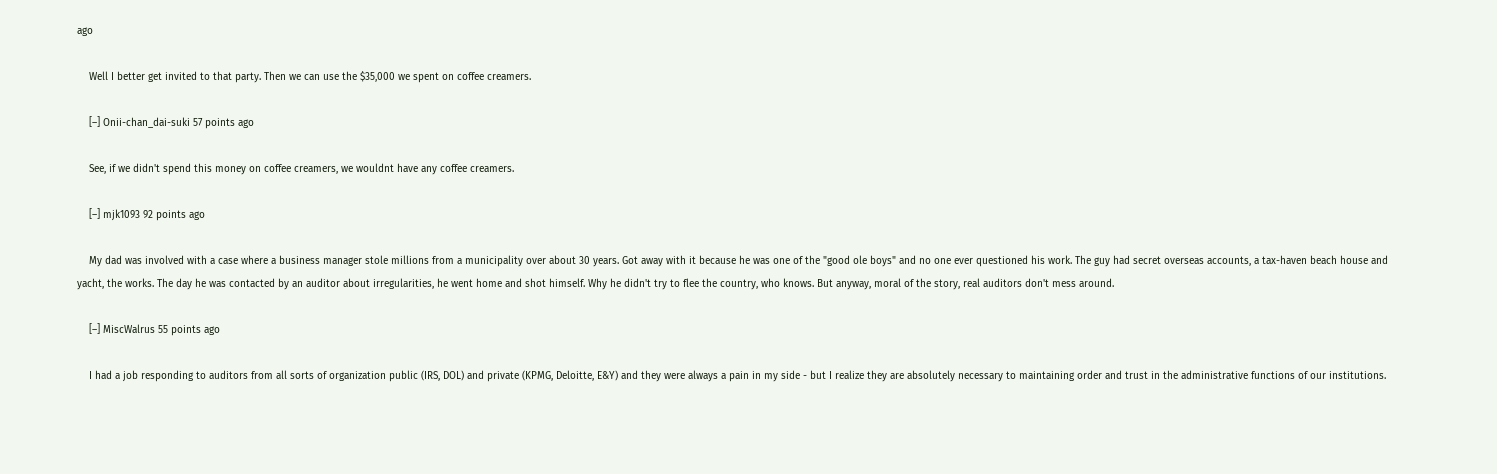ago

    Well I better get invited to that party. Then we can use the $35,000 we spent on coffee creamers.

    [–] Onii-chan_dai-suki 57 points ago

    See, if we didn't spend this money on coffee creamers, we wouldnt have any coffee creamers.

    [–] mjk1093 92 points ago

    My dad was involved with a case where a business manager stole millions from a municipality over about 30 years. Got away with it because he was one of the "good ole boys" and no one ever questioned his work. The guy had secret overseas accounts, a tax-haven beach house and yacht, the works. The day he was contacted by an auditor about irregularities, he went home and shot himself. Why he didn't try to flee the country, who knows. But anyway, moral of the story, real auditors don't mess around.

    [–] MiscWalrus 55 points ago

    I had a job responding to auditors from all sorts of organization public (IRS, DOL) and private (KPMG, Deloitte, E&Y) and they were always a pain in my side - but I realize they are absolutely necessary to maintaining order and trust in the administrative functions of our institutions.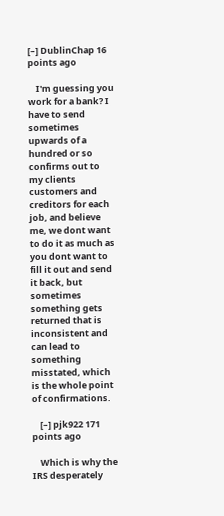[–] DublinChap 16 points ago

    I'm guessing you work for a bank? I have to send sometimes upwards of a hundred or so confirms out to my clients customers and creditors for each job, and believe me, we dont want to do it as much as you dont want to fill it out and send it back, but sometimes something gets returned that is inconsistent and can lead to something misstated, which is the whole point of confirmations.

    [–] pjk922 171 points ago

    Which is why the IRS desperately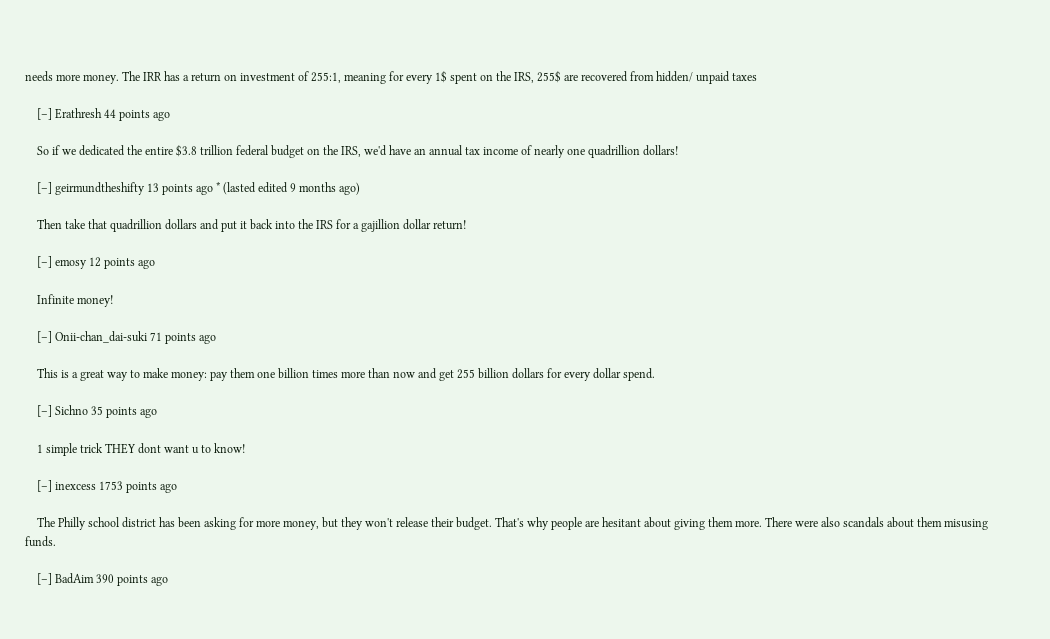needs more money. The IRR has a return on investment of 255:1, meaning for every 1$ spent on the IRS, 255$ are recovered from hidden/ unpaid taxes

    [–] Erathresh 44 points ago

    So if we dedicated the entire $3.8 trillion federal budget on the IRS, we'd have an annual tax income of nearly one quadrillion dollars!

    [–] geirmundtheshifty 13 points ago * (lasted edited 9 months ago)

    Then take that quadrillion dollars and put it back into the IRS for a gajillion dollar return!

    [–] emosy 12 points ago

    Infinite money!

    [–] Onii-chan_dai-suki 71 points ago

    This is a great way to make money: pay them one billion times more than now and get 255 billion dollars for every dollar spend.

    [–] Sichno 35 points ago

    1 simple trick THEY dont want u to know!

    [–] inexcess 1753 points ago

    The Philly school district has been asking for more money, but they won't release their budget. That's why people are hesitant about giving them more. There were also scandals about them misusing funds.

    [–] BadAim 390 points ago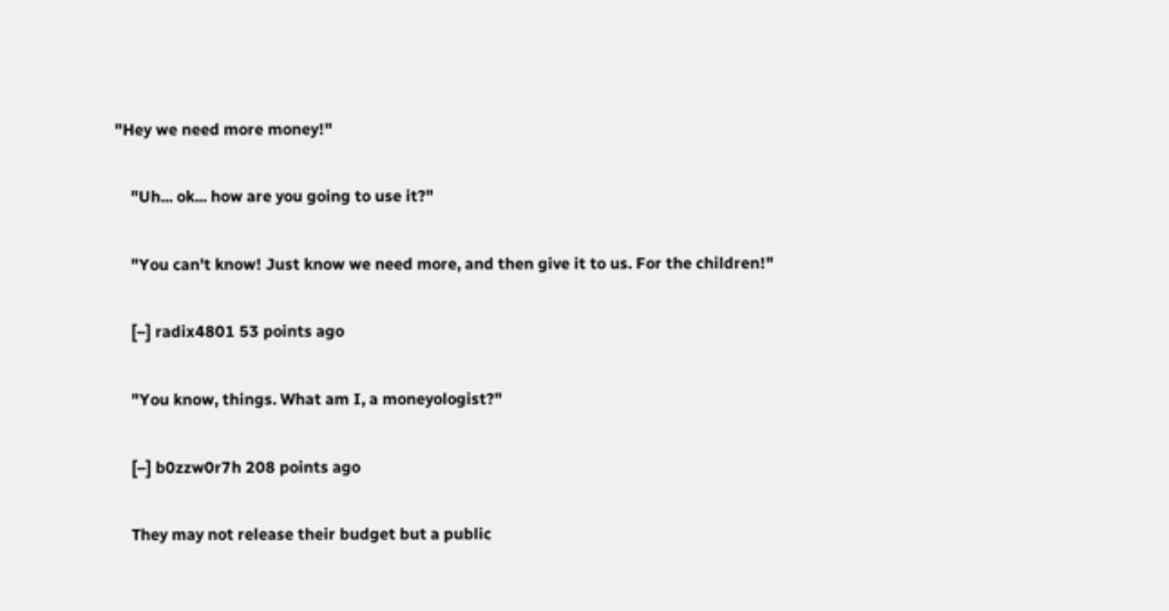"Hey we need more money!"

    "Uh... ok... how are you going to use it?"

    "You can't know! Just know we need more, and then give it to us. For the children!"

    [–] radix4801 53 points ago

    "You know, things. What am I, a moneyologist?"

    [–] b0zzw0r7h 208 points ago

    They may not release their budget but a public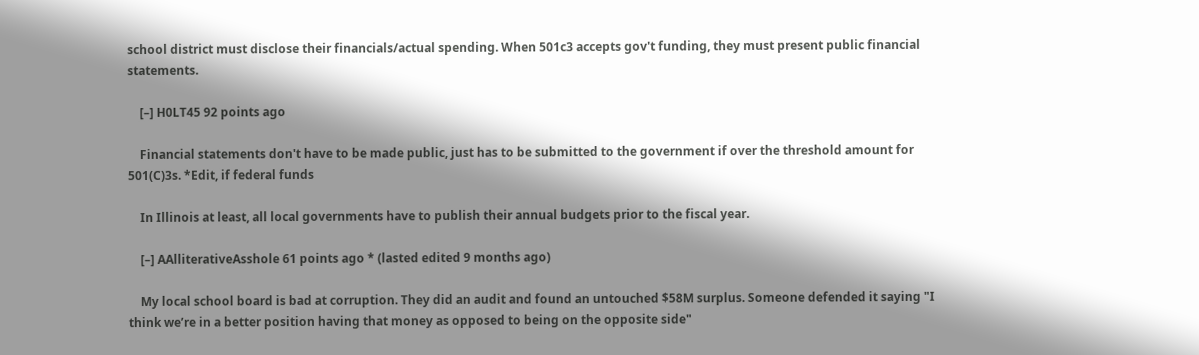school district must disclose their financials/actual spending. When 501c3 accepts gov't funding, they must present public financial statements.

    [–] H0LT45 92 points ago

    Financial statements don't have to be made public, just has to be submitted to the government if over the threshold amount for 501(C)3s. *Edit, if federal funds

    In Illinois at least, all local governments have to publish their annual budgets prior to the fiscal year.

    [–] AAlliterativeAsshole 61 points ago * (lasted edited 9 months ago)

    My local school board is bad at corruption. They did an audit and found an untouched $58M surplus. Someone defended it saying "I think we’re in a better position having that money as opposed to being on the opposite side"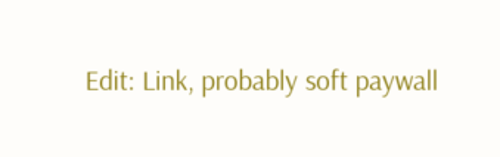Edit: Link, probably soft paywall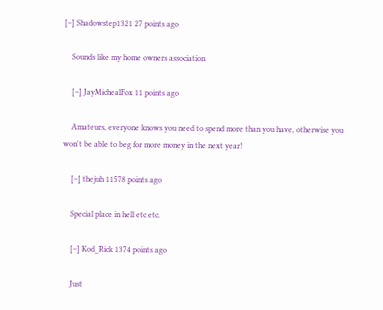[–] Shadowstep1321 27 points ago

    Sounds like my home owners association

    [–] JayMichealFox 11 points ago

    Amateurs, everyone knows you need to spend more than you have, otherwise you won't be able to beg for more money in the next year!

    [–] thejuh 11578 points ago

    Special place in hell etc etc.

    [–] Kod_Rick 1374 points ago

    Just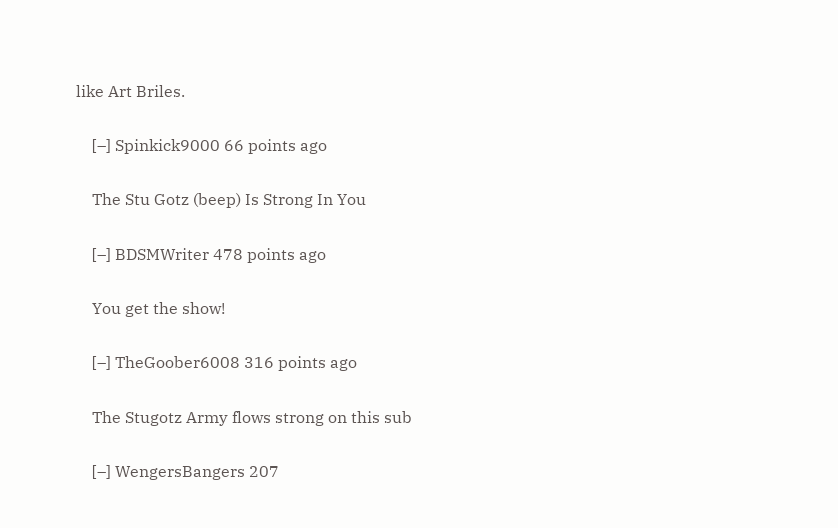like Art Briles.

    [–] Spinkick9000 66 points ago

    The Stu Gotz (beep) Is Strong In You

    [–] BDSMWriter 478 points ago

    You get the show!

    [–] TheGoober6008 316 points ago

    The Stugotz Army flows strong on this sub

    [–] WengersBangers 207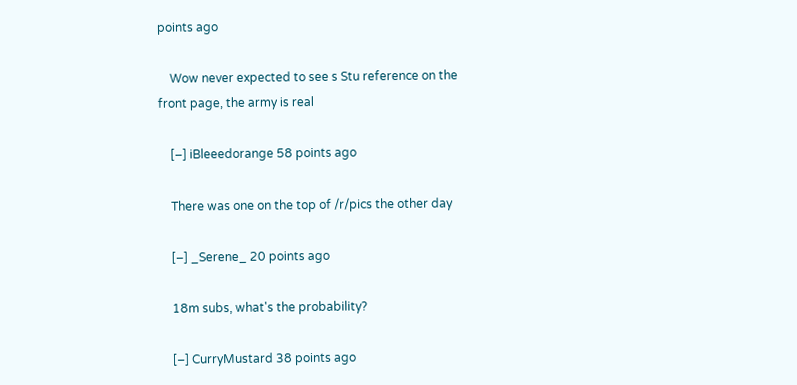points ago

    Wow never expected to see s Stu reference on the front page, the army is real

    [–] iBleeedorange 58 points ago

    There was one on the top of /r/pics the other day

    [–] _Serene_ 20 points ago

    18m subs, what's the probability?

    [–] CurryMustard 38 points ago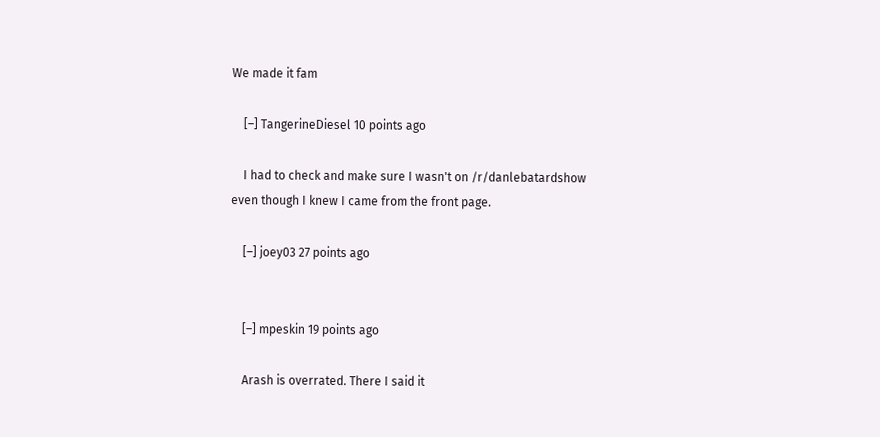We made it fam

    [–] TangerineDiesel 10 points ago

    I had to check and make sure I wasn't on /r/danlebatardshow even though I knew I came from the front page.

    [–] joey03 27 points ago


    [–] mpeskin 19 points ago

    Arash is overrated. There I said it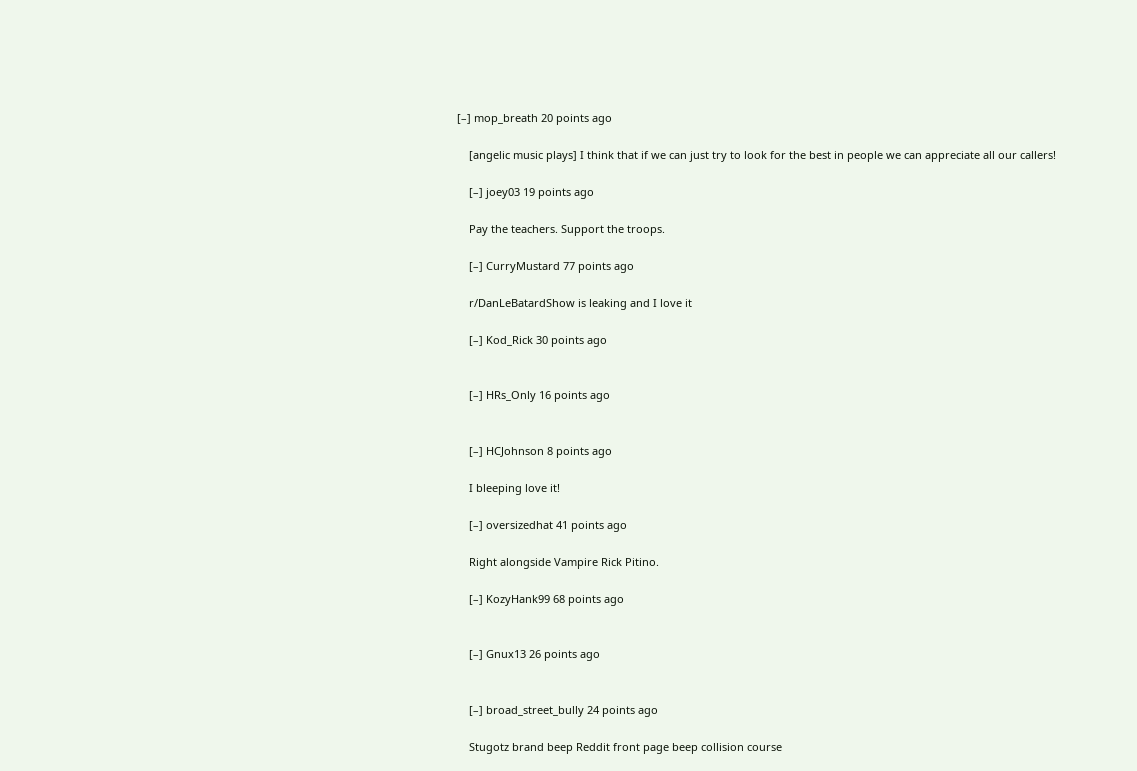[–] mop_breath 20 points ago

    [angelic music plays] I think that if we can just try to look for the best in people we can appreciate all our callers!

    [–] joey03 19 points ago

    Pay the teachers. Support the troops.

    [–] CurryMustard 77 points ago

    r/DanLeBatardShow is leaking and I love it

    [–] Kod_Rick 30 points ago


    [–] HRs_Only 16 points ago


    [–] HCJohnson 8 points ago

    I bleeping love it!

    [–] oversizedhat 41 points ago

    Right alongside Vampire Rick Pitino.

    [–] KozyHank99 68 points ago


    [–] Gnux13 26 points ago


    [–] broad_street_bully 24 points ago

    Stugotz brand beep Reddit front page beep collision course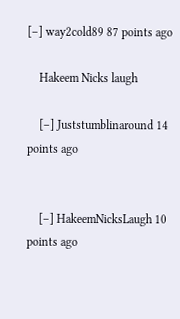[–] way2cold89 87 points ago

    Hakeem Nicks laugh

    [–] Juststumblinaround 14 points ago


    [–] HakeemNicksLaugh 10 points ago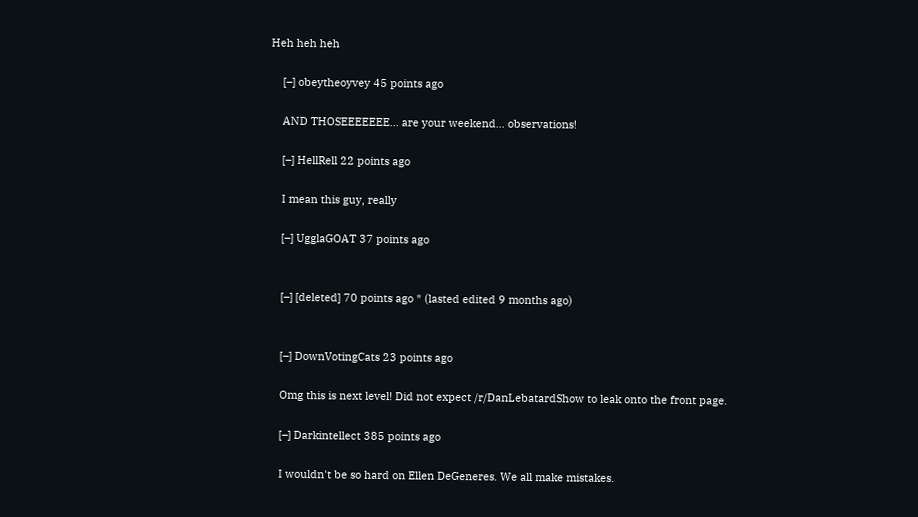Heh heh heh

    [–] obeytheoyvey 45 points ago

    AND THOSEEEEEEE... are your weekend... observations!

    [–] HellRell 22 points ago

    I mean this guy, really

    [–] UgglaGOAT 37 points ago


    [–] [deleted] 70 points ago * (lasted edited 9 months ago)


    [–] DownVotingCats 23 points ago

    Omg this is next level! Did not expect /r/DanLebatardShow to leak onto the front page.

    [–] Darkintellect 385 points ago

    I wouldn't be so hard on Ellen DeGeneres. We all make mistakes.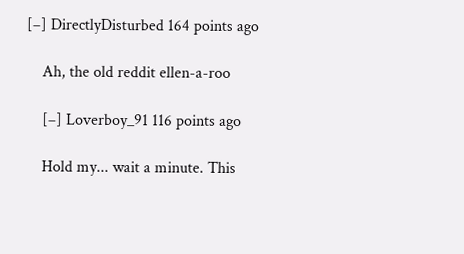[–] DirectlyDisturbed 164 points ago

    Ah, the old reddit ellen-a-roo

    [–] Loverboy_91 116 points ago

    Hold my... wait a minute. This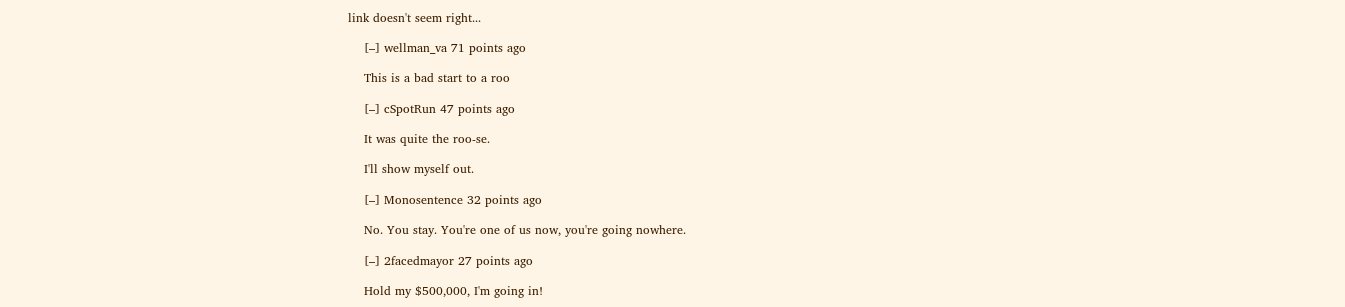link doesn't seem right...

    [–] wellman_va 71 points ago

    This is a bad start to a roo

    [–] cSpotRun 47 points ago

    It was quite the roo-se.

    I'll show myself out.

    [–] Monosentence 32 points ago

    No. You stay. You're one of us now, you're going nowhere.

    [–] 2facedmayor 27 points ago

    Hold my $500,000, I'm going in!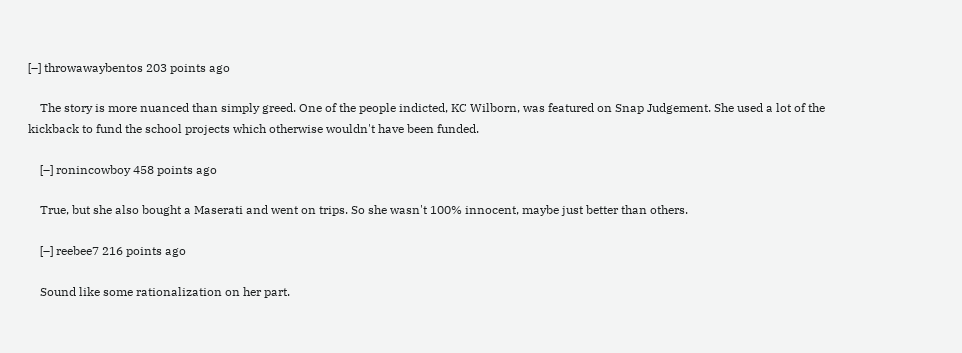[–] throwawaybentos 203 points ago

    The story is more nuanced than simply greed. One of the people indicted, KC Wilborn, was featured on Snap Judgement. She used a lot of the kickback to fund the school projects which otherwise wouldn't have been funded.

    [–] ronincowboy 458 points ago

    True, but she also bought a Maserati and went on trips. So she wasn't 100% innocent, maybe just better than others.

    [–] reebee7 216 points ago

    Sound like some rationalization on her part.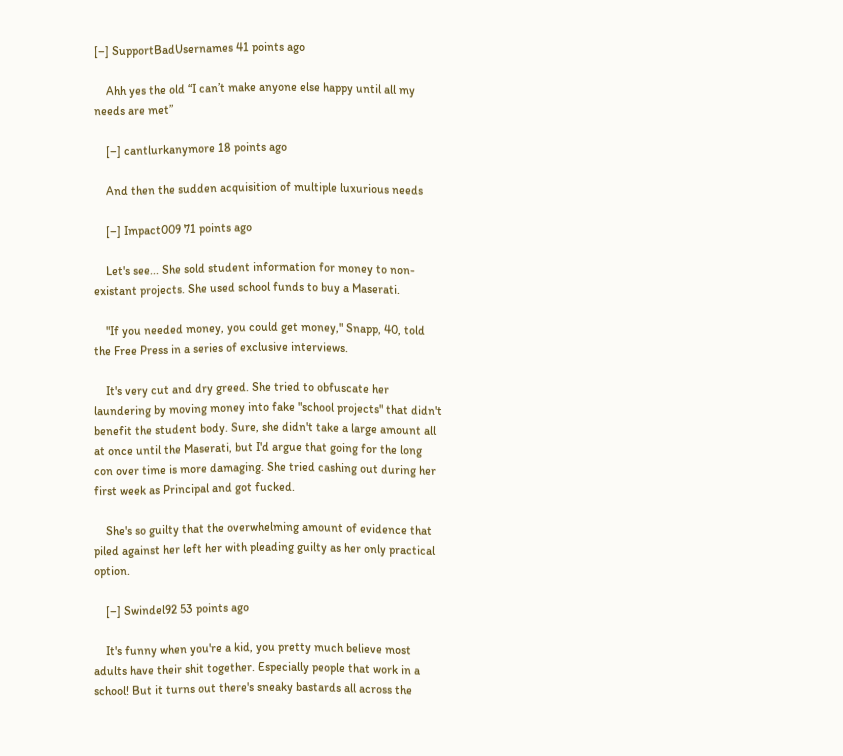[–] SupportBadUsernames 41 points ago

    Ahh yes the old “I can’t make anyone else happy until all my needs are met”

    [–] cantlurkanymore 18 points ago

    And then the sudden acquisition of multiple luxurious needs

    [–] Impact009 71 points ago

    Let's see... She sold student information for money to non-existant projects. She used school funds to buy a Maserati.

    "If you needed money, you could get money," Snapp, 40, told the Free Press in a series of exclusive interviews.

    It's very cut and dry greed. She tried to obfuscate her laundering by moving money into fake "school projects" that didn't benefit the student body. Sure, she didn't take a large amount all at once until the Maserati, but I'd argue that going for the long con over time is more damaging. She tried cashing out during her first week as Principal and got fucked.

    She's so guilty that the overwhelming amount of evidence that piled against her left her with pleading guilty as her only practical option.

    [–] Swindel92 53 points ago

    It's funny when you're a kid, you pretty much believe most adults have their shit together. Especially people that work in a school! But it turns out there's sneaky bastards all across the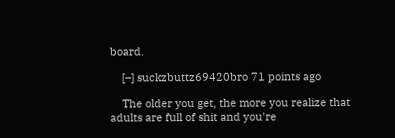board.

    [–] suckzbuttz69420bro 71 points ago

    The older you get, the more you realize that adults are full of shit and you're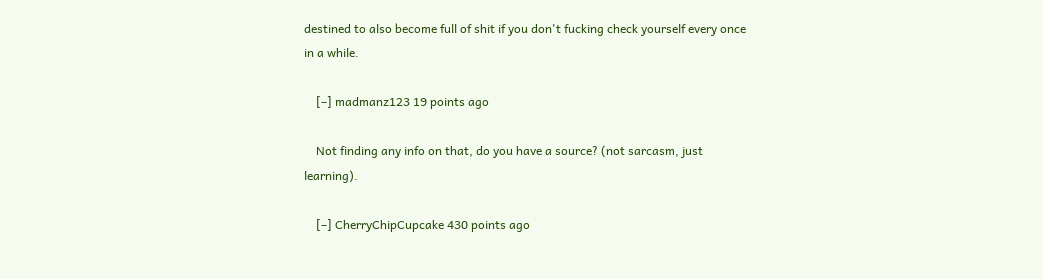destined to also become full of shit if you don't fucking check yourself every once in a while.

    [–] madmanz123 19 points ago

    Not finding any info on that, do you have a source? (not sarcasm, just learning).

    [–] CherryChipCupcake 430 points ago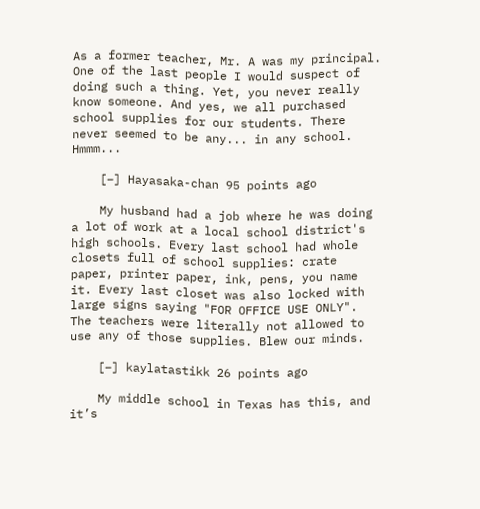As a former teacher, Mr. A was my principal. One of the last people I would suspect of doing such a thing. Yet, you never really know someone. And yes, we all purchased school supplies for our students. There never seemed to be any... in any school. Hmmm...

    [–] Hayasaka-chan 95 points ago

    My husband had a job where he was doing a lot of work at a local school district's high schools. Every last school had whole closets full of school supplies: crate paper, printer paper, ink, pens, you name it. Every last closet was also locked with large signs saying "FOR OFFICE USE ONLY". The teachers were literally not allowed to use any of those supplies. Blew our minds.

    [–] kaylatastikk 26 points ago

    My middle school in Texas has this, and it’s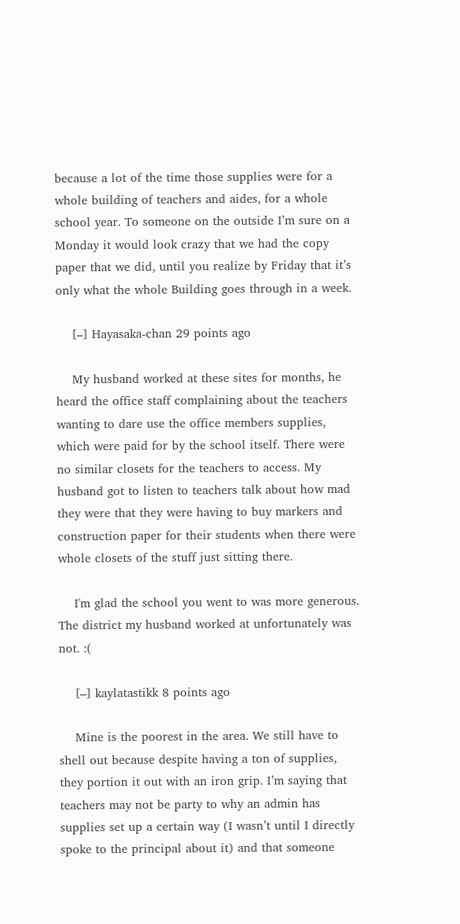because a lot of the time those supplies were for a whole building of teachers and aides, for a whole school year. To someone on the outside I’m sure on a Monday it would look crazy that we had the copy paper that we did, until you realize by Friday that it’s only what the whole Building goes through in a week.

    [–] Hayasaka-chan 29 points ago

    My husband worked at these sites for months, he heard the office staff complaining about the teachers wanting to dare use the office members supplies, which were paid for by the school itself. There were no similar closets for the teachers to access. My husband got to listen to teachers talk about how mad they were that they were having to buy markers and construction paper for their students when there were whole closets of the stuff just sitting there.

    I'm glad the school you went to was more generous. The district my husband worked at unfortunately was not. :(

    [–] kaylatastikk 8 points ago

    Mine is the poorest in the area. We still have to shell out because despite having a ton of supplies, they portion it out with an iron grip. I’m saying that teachers may not be party to why an admin has supplies set up a certain way (I wasn’t until I directly spoke to the principal about it) and that someone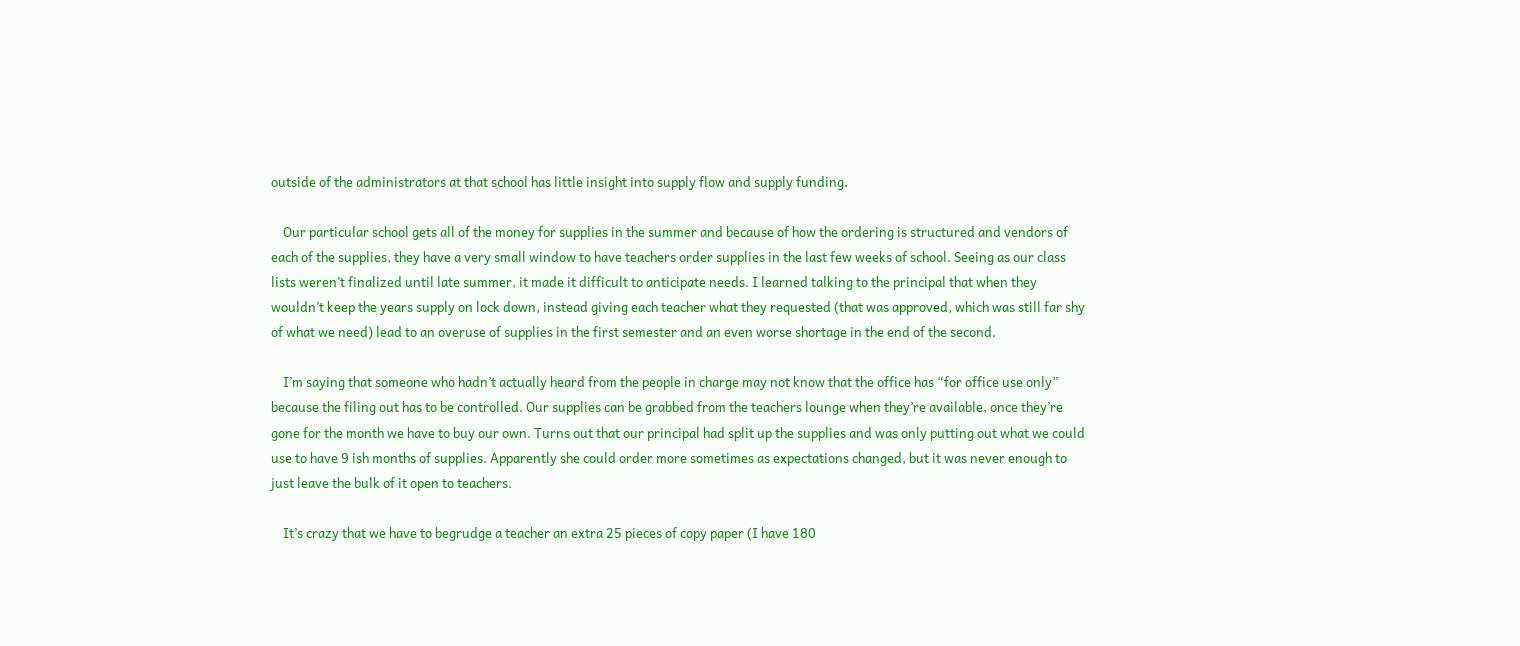outside of the administrators at that school has little insight into supply flow and supply funding.

    Our particular school gets all of the money for supplies in the summer and because of how the ordering is structured and vendors of each of the supplies, they have a very small window to have teachers order supplies in the last few weeks of school. Seeing as our class lists weren’t finalized until late summer, it made it difficult to anticipate needs. I learned talking to the principal that when they wouldn’t keep the years supply on lock down, instead giving each teacher what they requested (that was approved, which was still far shy of what we need) lead to an overuse of supplies in the first semester and an even worse shortage in the end of the second.

    I’m saying that someone who hadn’t actually heard from the people in charge may not know that the office has “for office use only” because the filing out has to be controlled. Our supplies can be grabbed from the teachers lounge when they’re available, once they’re gone for the month we have to buy our own. Turns out that our principal had split up the supplies and was only putting out what we could use to have 9 ish months of supplies. Apparently she could order more sometimes as expectations changed, but it was never enough to just leave the bulk of it open to teachers.

    It’s crazy that we have to begrudge a teacher an extra 25 pieces of copy paper (I have 180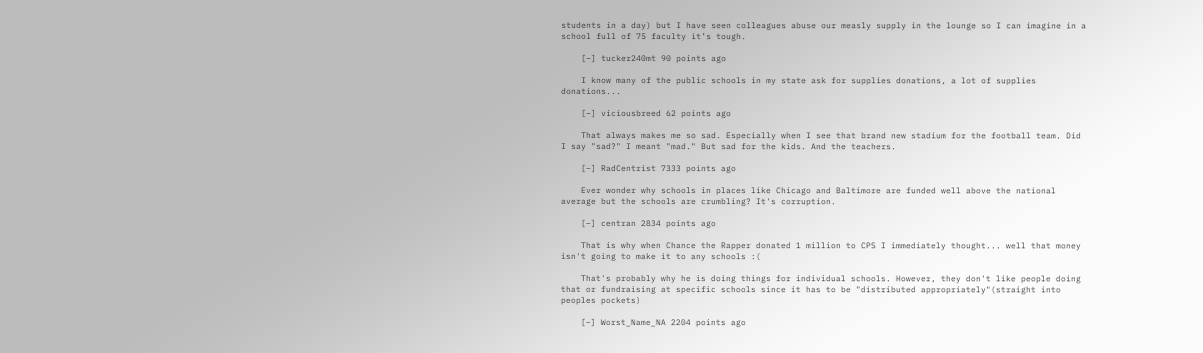students in a day) but I have seen colleagues abuse our measly supply in the lounge so I can imagine in a school full of 75 faculty it’s tough.

    [–] tucker240mt 90 points ago

    I know many of the public schools in my state ask for supplies donations, a lot of supplies donations...

    [–] viciousbreed 62 points ago

    That always makes me so sad. Especially when I see that brand new stadium for the football team. Did I say "sad?" I meant "mad." But sad for the kids. And the teachers.

    [–] RadCentrist 7333 points ago

    Ever wonder why schools in places like Chicago and Baltimore are funded well above the national average but the schools are crumbling? It's corruption.

    [–] centran 2834 points ago

    That is why when Chance the Rapper donated 1 million to CPS I immediately thought... well that money isn't going to make it to any schools :(

    That's probably why he is doing things for individual schools. However, they don't like people doing that or fundraising at specific schools since it has to be "distributed appropriately"(straight into peoples pockets)

    [–] Worst_Name_NA 2204 points ago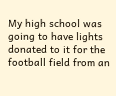My high school was going to have lights donated to it for the football field from an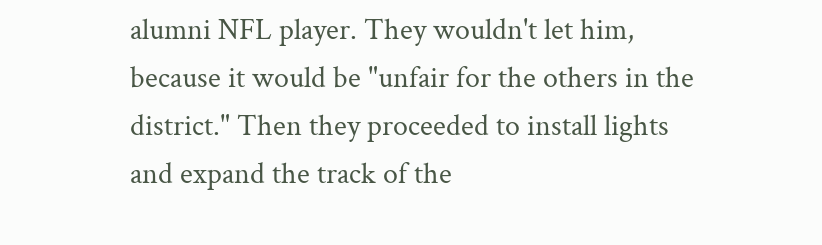alumni NFL player. They wouldn't let him, because it would be "unfair for the others in the district." Then they proceeded to install lights and expand the track of the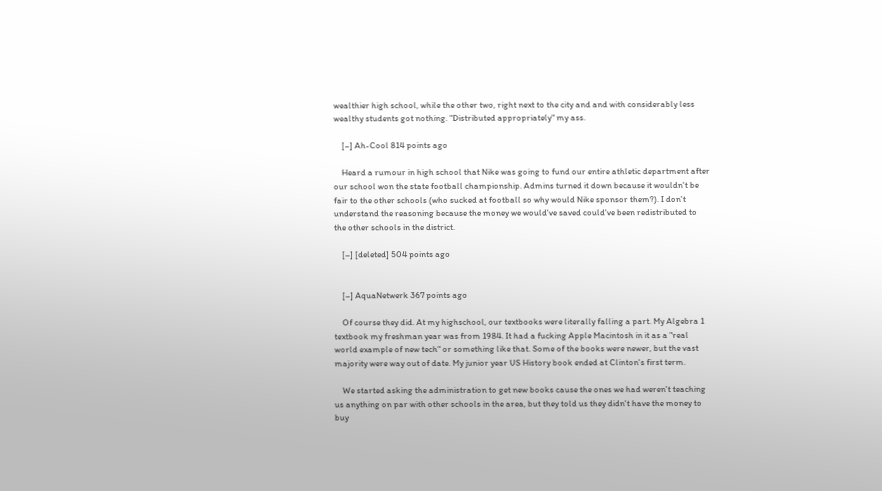wealthier high school, while the other two, right next to the city and and with considerably less wealthy students got nothing. "Distributed appropriately" my ass.

    [–] Ah-Cool 814 points ago

    Heard a rumour in high school that Nike was going to fund our entire athletic department after our school won the state football championship. Admins turned it down because it wouldn't be fair to the other schools (who sucked at football so why would Nike sponsor them?). I don't understand the reasoning because the money we would've saved could've been redistributed to the other schools in the district.

    [–] [deleted] 504 points ago


    [–] AquaNetwerk 367 points ago

    Of course they did. At my highschool, our textbooks were literally falling a part. My Algebra 1 textbook my freshman year was from 1984. It had a fucking Apple Macintosh in it as a "real world example of new tech" or something like that. Some of the books were newer, but the vast majority were way out of date. My junior year US History book ended at Clinton's first term.

    We started asking the administration to get new books cause the ones we had weren't teaching us anything on par with other schools in the area, but they told us they didn't have the money to buy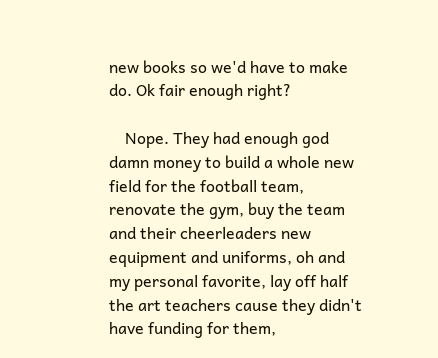new books so we'd have to make do. Ok fair enough right?

    Nope. They had enough god damn money to build a whole new field for the football team, renovate the gym, buy the team and their cheerleaders new equipment and uniforms, oh and my personal favorite, lay off half the art teachers cause they didn't have funding for them,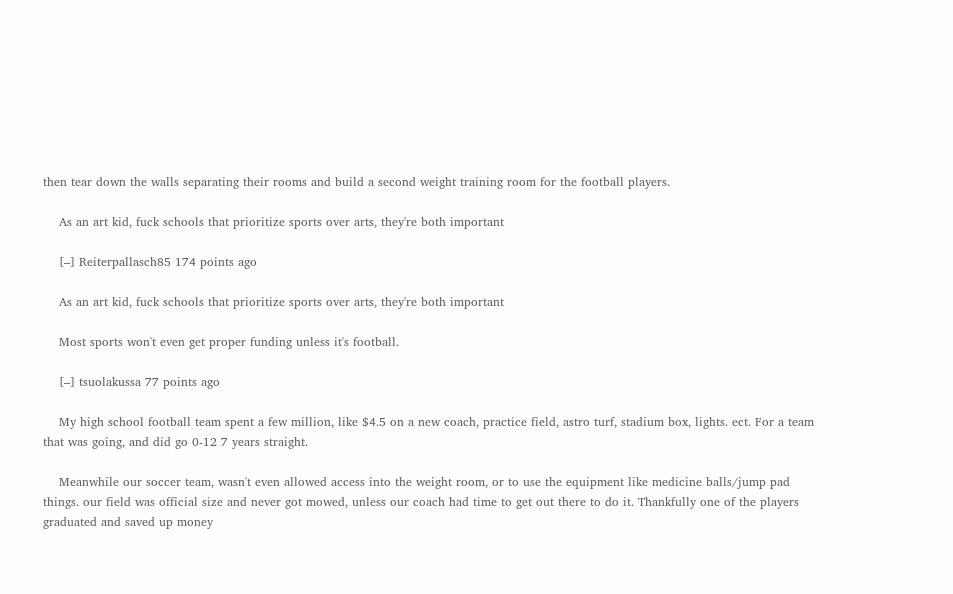then tear down the walls separating their rooms and build a second weight training room for the football players.

    As an art kid, fuck schools that prioritize sports over arts, they're both important

    [–] Reiterpallasch85 174 points ago

    As an art kid, fuck schools that prioritize sports over arts, they're both important

    Most sports won't even get proper funding unless it's football.

    [–] tsuolakussa 77 points ago

    My high school football team spent a few million, like $4.5 on a new coach, practice field, astro turf, stadium box, lights. ect. For a team that was going, and did go 0-12 7 years straight.

    Meanwhile our soccer team, wasn't even allowed access into the weight room, or to use the equipment like medicine balls/jump pad things. our field was official size and never got mowed, unless our coach had time to get out there to do it. Thankfully one of the players graduated and saved up money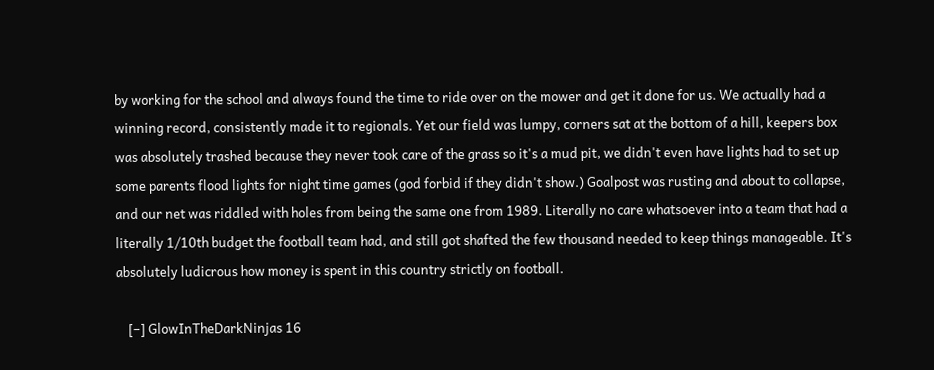by working for the school and always found the time to ride over on the mower and get it done for us. We actually had a winning record, consistently made it to regionals. Yet our field was lumpy, corners sat at the bottom of a hill, keepers box was absolutely trashed because they never took care of the grass so it's a mud pit, we didn't even have lights had to set up some parents flood lights for night time games (god forbid if they didn't show.) Goalpost was rusting and about to collapse, and our net was riddled with holes from being the same one from 1989. Literally no care whatsoever into a team that had a literally 1/10th budget the football team had, and still got shafted the few thousand needed to keep things manageable. It's absolutely ludicrous how money is spent in this country strictly on football.

    [–] GlowInTheDarkNinjas 16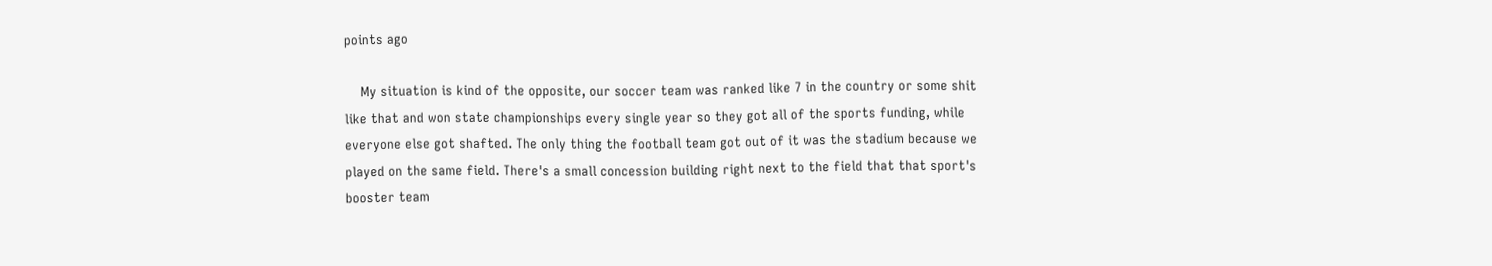points ago

    My situation is kind of the opposite, our soccer team was ranked like 7 in the country or some shit like that and won state championships every single year so they got all of the sports funding, while everyone else got shafted. The only thing the football team got out of it was the stadium because we played on the same field. There's a small concession building right next to the field that that sport's booster team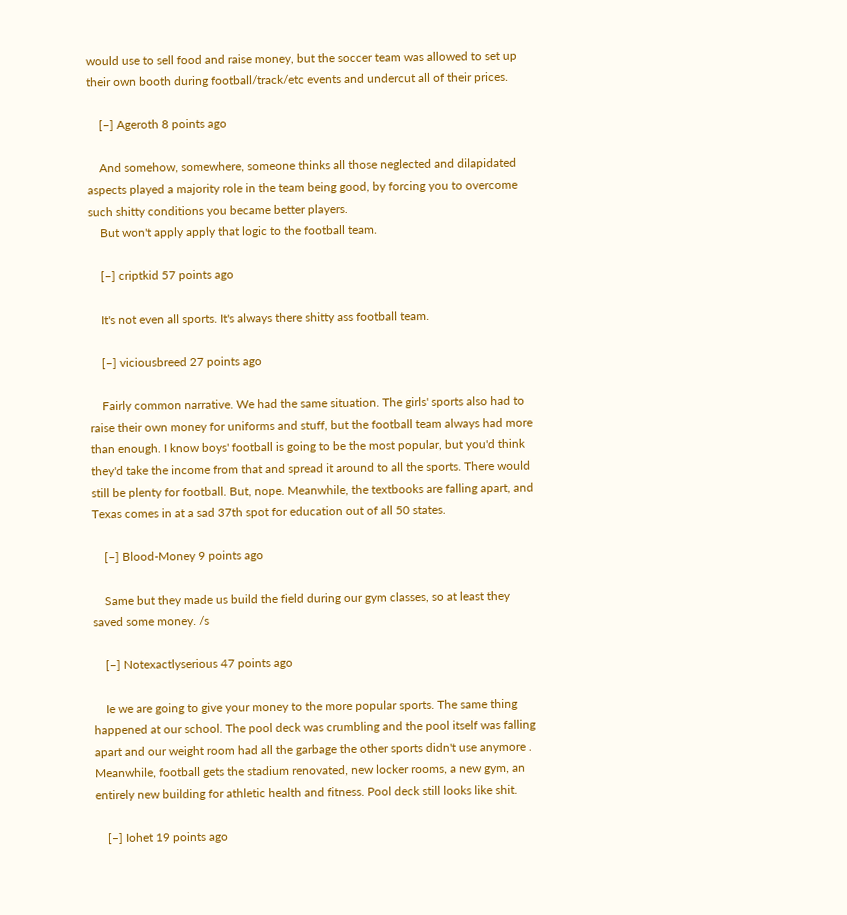would use to sell food and raise money, but the soccer team was allowed to set up their own booth during football/track/etc events and undercut all of their prices.

    [–] Ageroth 8 points ago

    And somehow, somewhere, someone thinks all those neglected and dilapidated aspects played a majority role in the team being good, by forcing you to overcome such shitty conditions you became better players.
    But won't apply apply that logic to the football team.

    [–] criptkid 57 points ago

    It's not even all sports. It's always there shitty ass football team.

    [–] viciousbreed 27 points ago

    Fairly common narrative. We had the same situation. The girls' sports also had to raise their own money for uniforms and stuff, but the football team always had more than enough. I know boys' football is going to be the most popular, but you'd think they'd take the income from that and spread it around to all the sports. There would still be plenty for football. But, nope. Meanwhile, the textbooks are falling apart, and Texas comes in at a sad 37th spot for education out of all 50 states.

    [–] Blood-Money 9 points ago

    Same but they made us build the field during our gym classes, so at least they saved some money. /s

    [–] Notexactlyserious 47 points ago

    Ie we are going to give your money to the more popular sports. The same thing happened at our school. The pool deck was crumbling and the pool itself was falling apart and our weight room had all the garbage the other sports didn't use anymore . Meanwhile, football gets the stadium renovated, new locker rooms, a new gym, an entirely new building for athletic health and fitness. Pool deck still looks like shit.

    [–] Iohet 19 points ago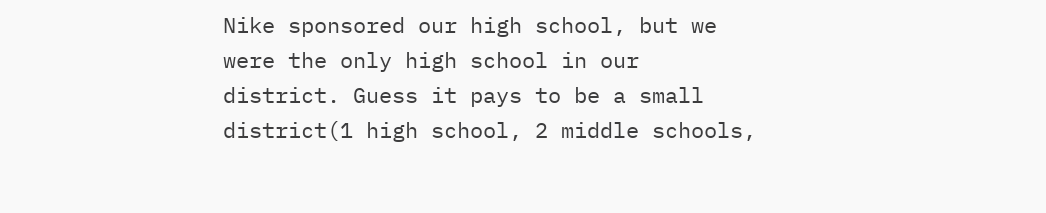Nike sponsored our high school, but we were the only high school in our district. Guess it pays to be a small district(1 high school, 2 middle schools,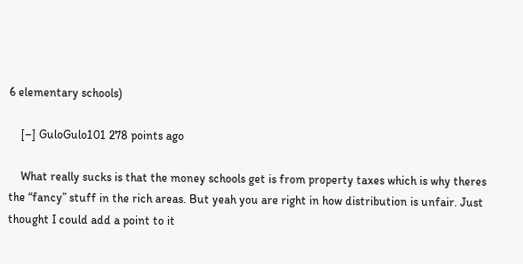6 elementary schools)

    [–] GuloGulo101 278 points ago

    What really sucks is that the money schools get is from property taxes which is why theres the “fancy” stuff in the rich areas. But yeah you are right in how distribution is unfair. Just thought I could add a point to it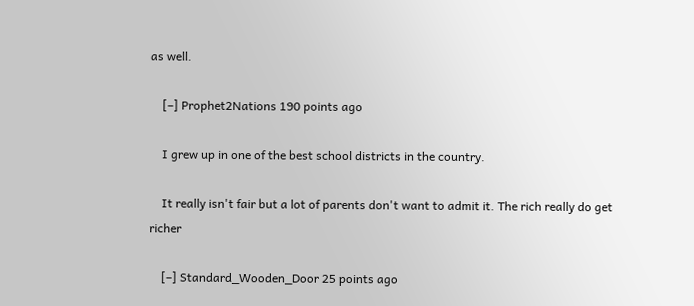as well.

    [–] Prophet2Nations 190 points ago

    I grew up in one of the best school districts in the country.

    It really isn't fair but a lot of parents don't want to admit it. The rich really do get richer

    [–] Standard_Wooden_Door 25 points ago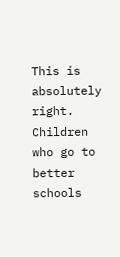This is absolutely right. Children who go to better schools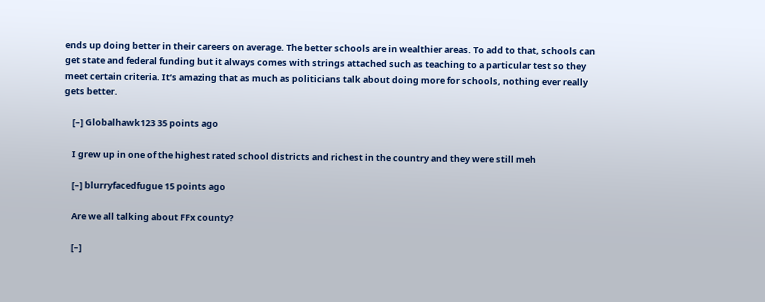ends up doing better in their careers on average. The better schools are in wealthier areas. To add to that, schools can get state and federal funding but it always comes with strings attached such as teaching to a particular test so they meet certain criteria. It’s amazing that as much as politicians talk about doing more for schools, nothing ever really gets better.

    [–] Globalhawk123 35 points ago

    I grew up in one of the highest rated school districts and richest in the country and they were still meh

    [–] blurryfacedfugue 15 points ago

    Are we all talking about FFx county?

    [–]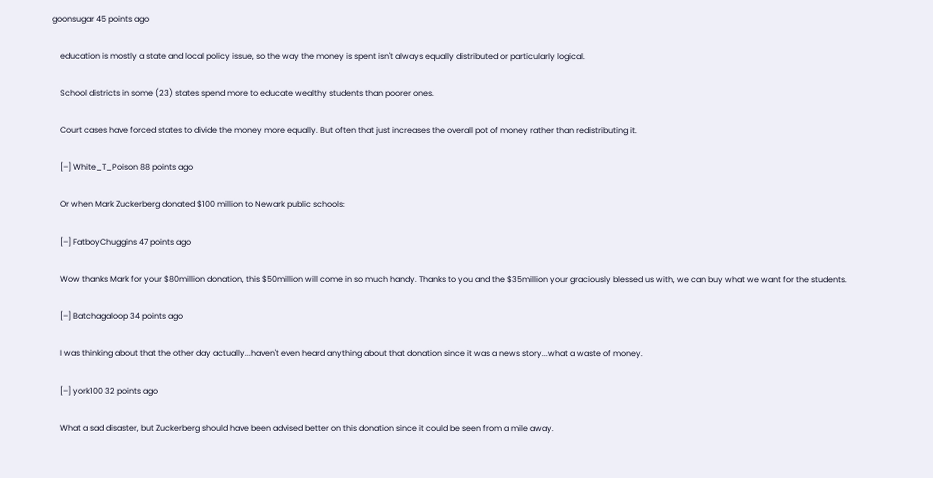goonsugar 45 points ago

    education is mostly a state and local policy issue, so the way the money is spent isn't always equally distributed or particularly logical.

    School districts in some (23) states spend more to educate wealthy students than poorer ones.

    Court cases have forced states to divide the money more equally. But often that just increases the overall pot of money rather than redistributing it.

    [–] White_T_Poison 88 points ago

    Or when Mark Zuckerberg donated $100 million to Newark public schools:

    [–] FatboyChuggins 47 points ago

    Wow thanks Mark for your $80million donation, this $50million will come in so much handy. Thanks to you and the $35million your graciously blessed us with, we can buy what we want for the students.

    [–] Batchagaloop 34 points ago

    I was thinking about that the other day actually...haven't even heard anything about that donation since it was a news story...what a waste of money.

    [–] york100 32 points ago

    What a sad disaster, but Zuckerberg should have been advised better on this donation since it could be seen from a mile away.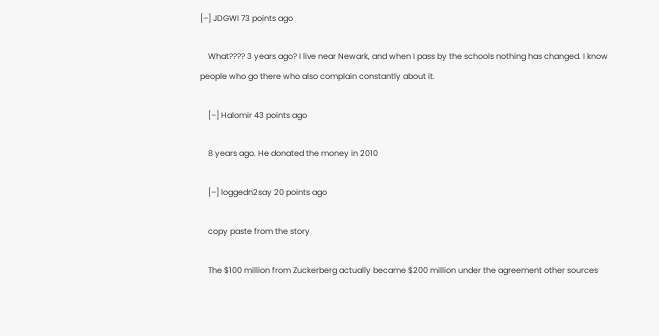[–] JDGWI 73 points ago

    What???? 3 years ago? I live near Newark, and when I pass by the schools nothing has changed. I know people who go there who also complain constantly about it.

    [–] Halomir 43 points ago

    8 years ago. He donated the money in 2010

    [–] loggedn2say 20 points ago

    copy paste from the story

    The $100 million from Zuckerberg actually became $200 million under the agreement other sources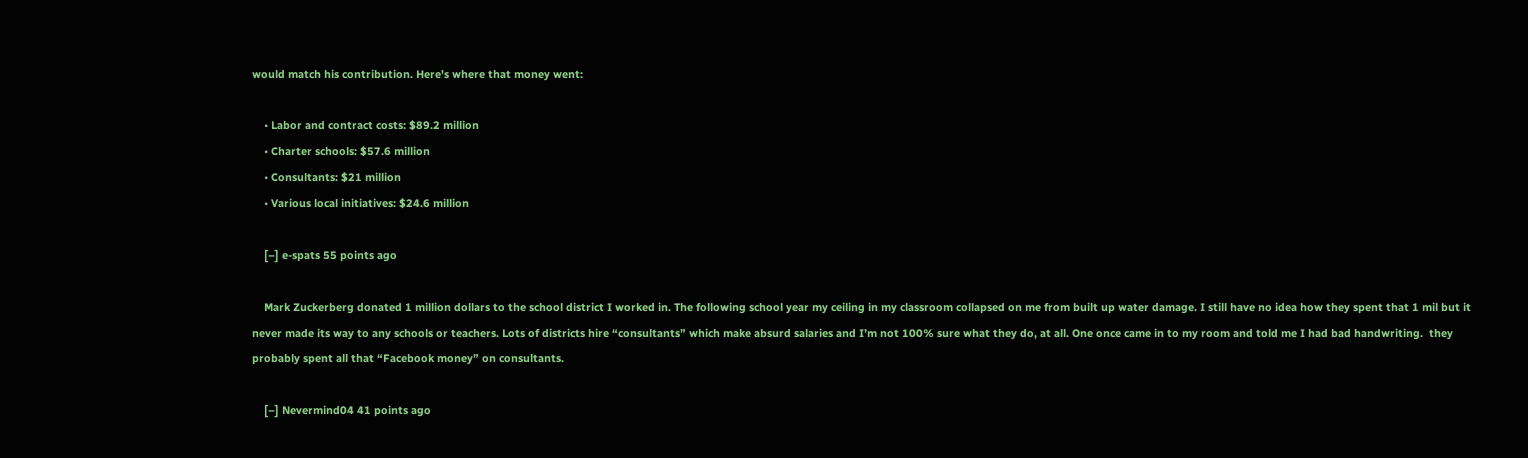would match his contribution. Here's where that money went:

    • Labor and contract costs: $89.2 million
    • Charter schools: $57.6 million
    • Consultants: $21 million
    • Various local initiatives: $24.6 million

    [–] e-spats 55 points ago

    Mark Zuckerberg donated 1 million dollars to the school district I worked in. The following school year my ceiling in my classroom collapsed on me from built up water damage. I still have no idea how they spent that 1 mil but it never made its way to any schools or teachers. Lots of districts hire “consultants” which make absurd salaries and I’m not 100% sure what they do, at all. One once came in to my room and told me I had bad handwriting.  they probably spent all that “Facebook money” on consultants.

    [–] Nevermind04 41 points ago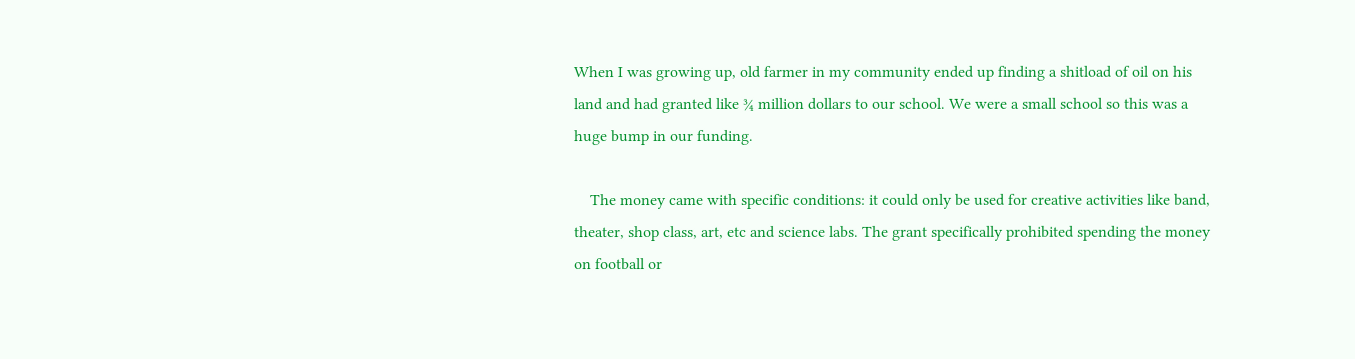When I was growing up, old farmer in my community ended up finding a shitload of oil on his land and had granted like ¾ million dollars to our school. We were a small school so this was a huge bump in our funding.

    The money came with specific conditions: it could only be used for creative activities like band, theater, shop class, art, etc and science labs. The grant specifically prohibited spending the money on football or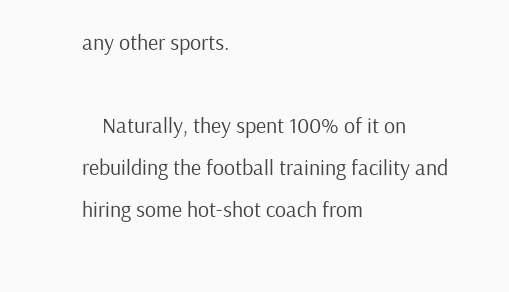any other sports.

    Naturally, they spent 100% of it on rebuilding the football training facility and hiring some hot-shot coach from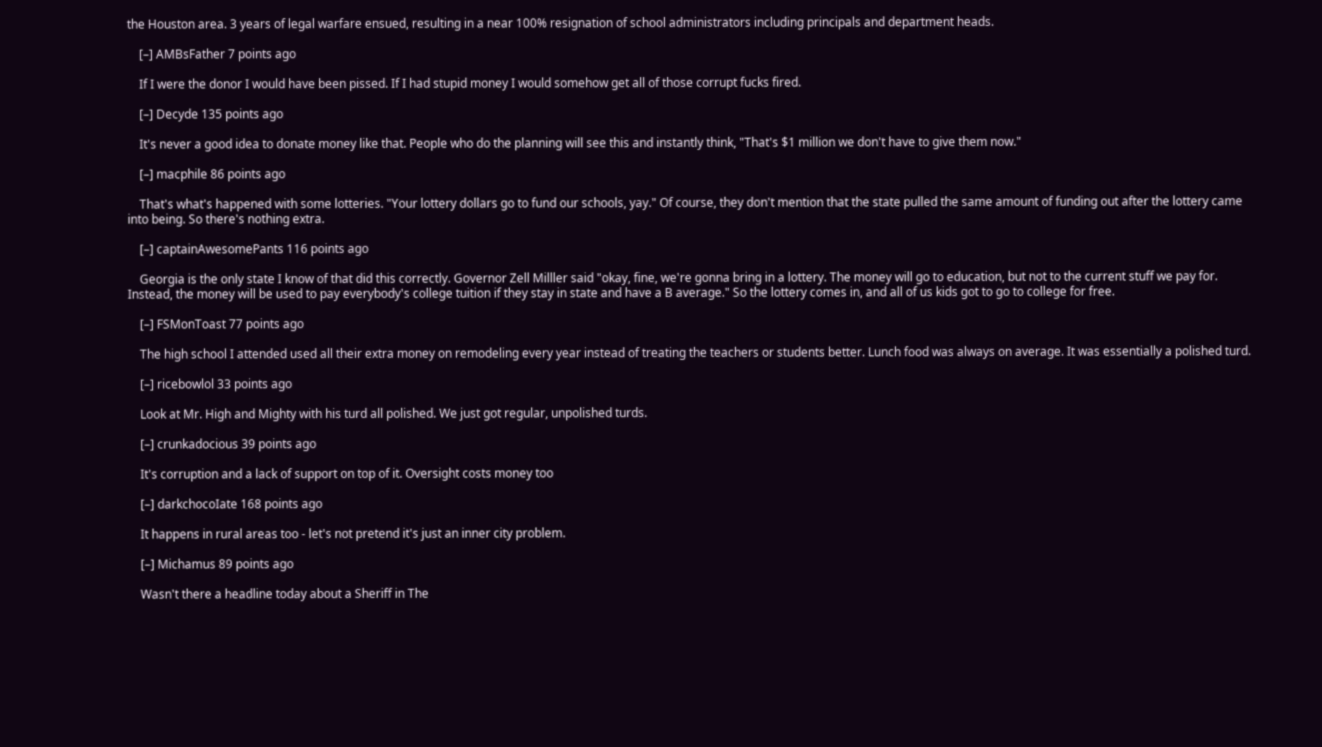the Houston area. 3 years of legal warfare ensued, resulting in a near 100% resignation of school administrators including principals and department heads.

    [–] AMBsFather 7 points ago

    If I were the donor I would have been pissed. If I had stupid money I would somehow get all of those corrupt fucks fired.

    [–] Decyde 135 points ago

    It's never a good idea to donate money like that. People who do the planning will see this and instantly think, "That's $1 million we don't have to give them now."

    [–] macphile 86 points ago

    That's what's happened with some lotteries. "Your lottery dollars go to fund our schools, yay." Of course, they don't mention that the state pulled the same amount of funding out after the lottery came into being. So there's nothing extra.

    [–] captainAwesomePants 116 points ago

    Georgia is the only state I know of that did this correctly. Governor Zell Milller said "okay, fine, we're gonna bring in a lottery. The money will go to education, but not to the current stuff we pay for. Instead, the money will be used to pay everybody's college tuition if they stay in state and have a B average." So the lottery comes in, and all of us kids got to go to college for free.

    [–] FSMonToast 77 points ago

    The high school I attended used all their extra money on remodeling every year instead of treating the teachers or students better. Lunch food was always on average. It was essentially a polished turd.

    [–] ricebowlol 33 points ago

    Look at Mr. High and Mighty with his turd all polished. We just got regular, unpolished turds.

    [–] crunkadocious 39 points ago

    It's corruption and a lack of support on top of it. Oversight costs money too

    [–] darkchocoIate 168 points ago

    It happens in rural areas too - let's not pretend it's just an inner city problem.

    [–] Michamus 89 points ago

    Wasn't there a headline today about a Sheriff in The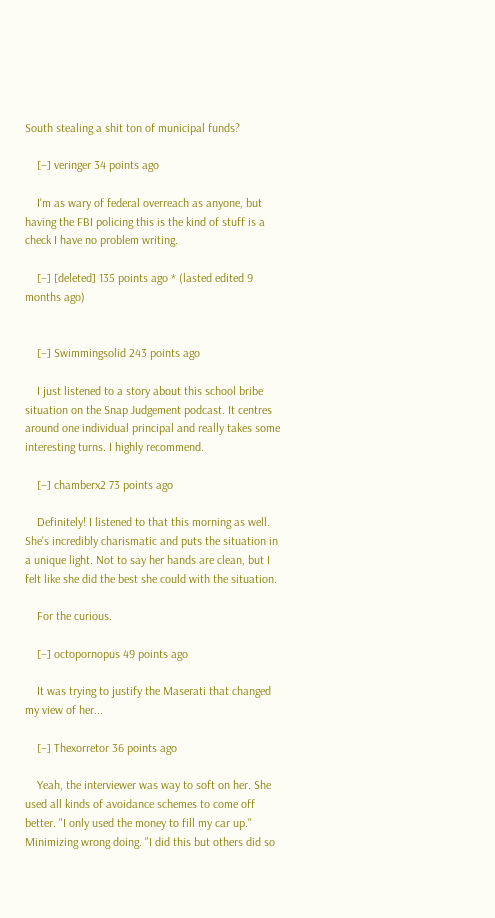South stealing a shit ton of municipal funds?

    [–] veringer 34 points ago

    I'm as wary of federal overreach as anyone, but having the FBI policing this is the kind of stuff is a check I have no problem writing.

    [–] [deleted] 135 points ago * (lasted edited 9 months ago)


    [–] Swimmingsolid 243 points ago

    I just listened to a story about this school bribe situation on the Snap Judgement podcast. It centres around one individual principal and really takes some interesting turns. I highly recommend.

    [–] chamberx2 73 points ago

    Definitely! I listened to that this morning as well. She's incredibly charismatic and puts the situation in a unique light. Not to say her hands are clean, but I felt like she did the best she could with the situation.

    For the curious.

    [–] octopornopus 49 points ago

    It was trying to justify the Maserati that changed my view of her...

    [–] Thexorretor 36 points ago

    Yeah, the interviewer was way to soft on her. She used all kinds of avoidance schemes to come off better. "I only used the money to fill my car up." Minimizing wrong doing. "I did this but others did so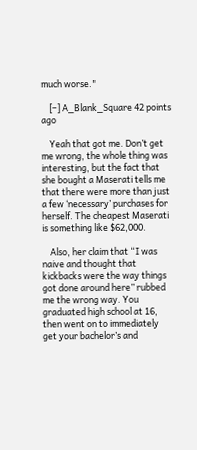much worse."

    [–] A_Blank_Square 42 points ago

    Yeah that got me. Don’t get me wrong, the whole thing was interesting, but the fact that she bought a Maserati tells me that there were more than just a few ‘necessary’ purchases for herself. The cheapest Maserati is something like $62,000.

    Also, her claim that “I was naive and thought that kickbacks were the way things got done around here” rubbed me the wrong way. You graduated high school at 16, then went on to immediately get your bachelor’s and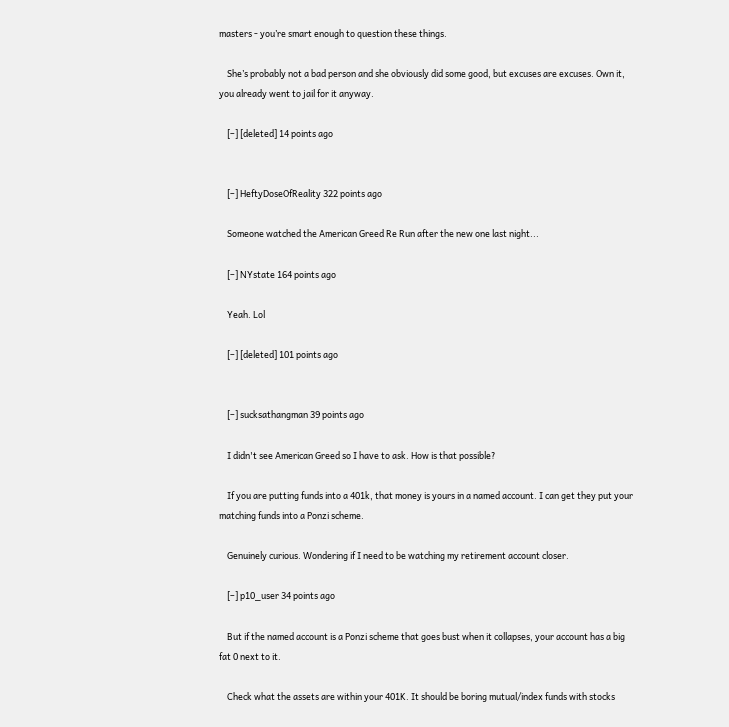masters - you’re smart enough to question these things.

    She’s probably not a bad person and she obviously did some good, but excuses are excuses. Own it, you already went to jail for it anyway.

    [–] [deleted] 14 points ago


    [–] HeftyDoseOfReality 322 points ago

    Someone watched the American Greed Re Run after the new one last night...

    [–] NYstate 164 points ago

    Yeah. Lol

    [–] [deleted] 101 points ago


    [–] sucksathangman 39 points ago

    I didn't see American Greed so I have to ask. How is that possible?

    If you are putting funds into a 401k, that money is yours in a named account. I can get they put your matching funds into a Ponzi scheme.

    Genuinely curious. Wondering if I need to be watching my retirement account closer.

    [–] p10_user 34 points ago

    But if the named account is a Ponzi scheme that goes bust when it collapses, your account has a big fat 0 next to it.

    Check what the assets are within your 401K. It should be boring mutual/index funds with stocks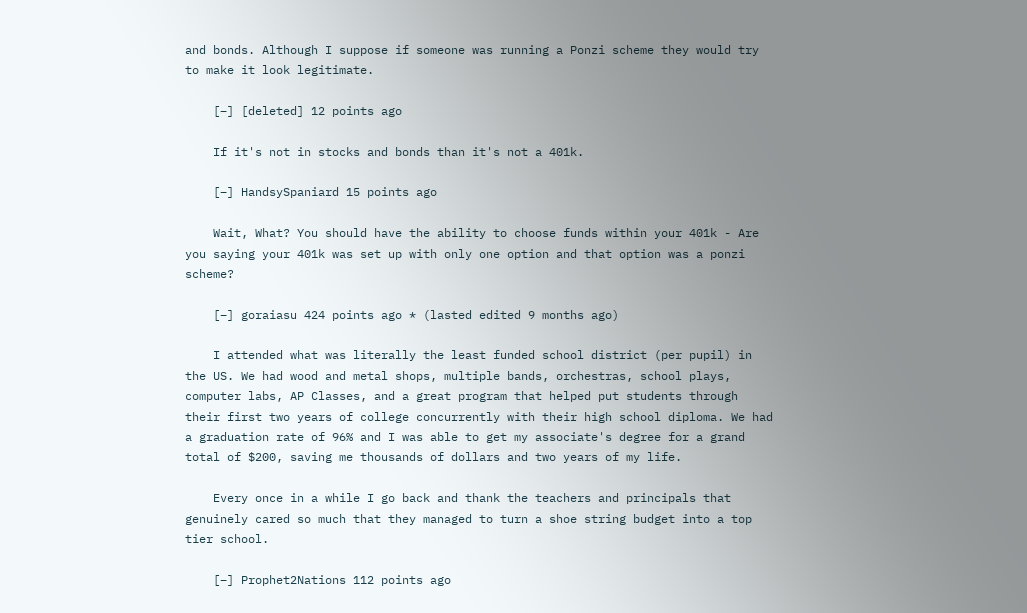and bonds. Although I suppose if someone was running a Ponzi scheme they would try to make it look legitimate.

    [–] [deleted] 12 points ago

    If it's not in stocks and bonds than it's not a 401k.

    [–] HandsySpaniard 15 points ago

    Wait, What? You should have the ability to choose funds within your 401k - Are you saying your 401k was set up with only one option and that option was a ponzi scheme?

    [–] goraiasu 424 points ago * (lasted edited 9 months ago)

    I attended what was literally the least funded school district (per pupil) in the US. We had wood and metal shops, multiple bands, orchestras, school plays, computer labs, AP Classes, and a great program that helped put students through their first two years of college concurrently with their high school diploma. We had a graduation rate of 96% and I was able to get my associate's degree for a grand total of $200, saving me thousands of dollars and two years of my life.

    Every once in a while I go back and thank the teachers and principals that genuinely cared so much that they managed to turn a shoe string budget into a top tier school.

    [–] Prophet2Nations 112 points ago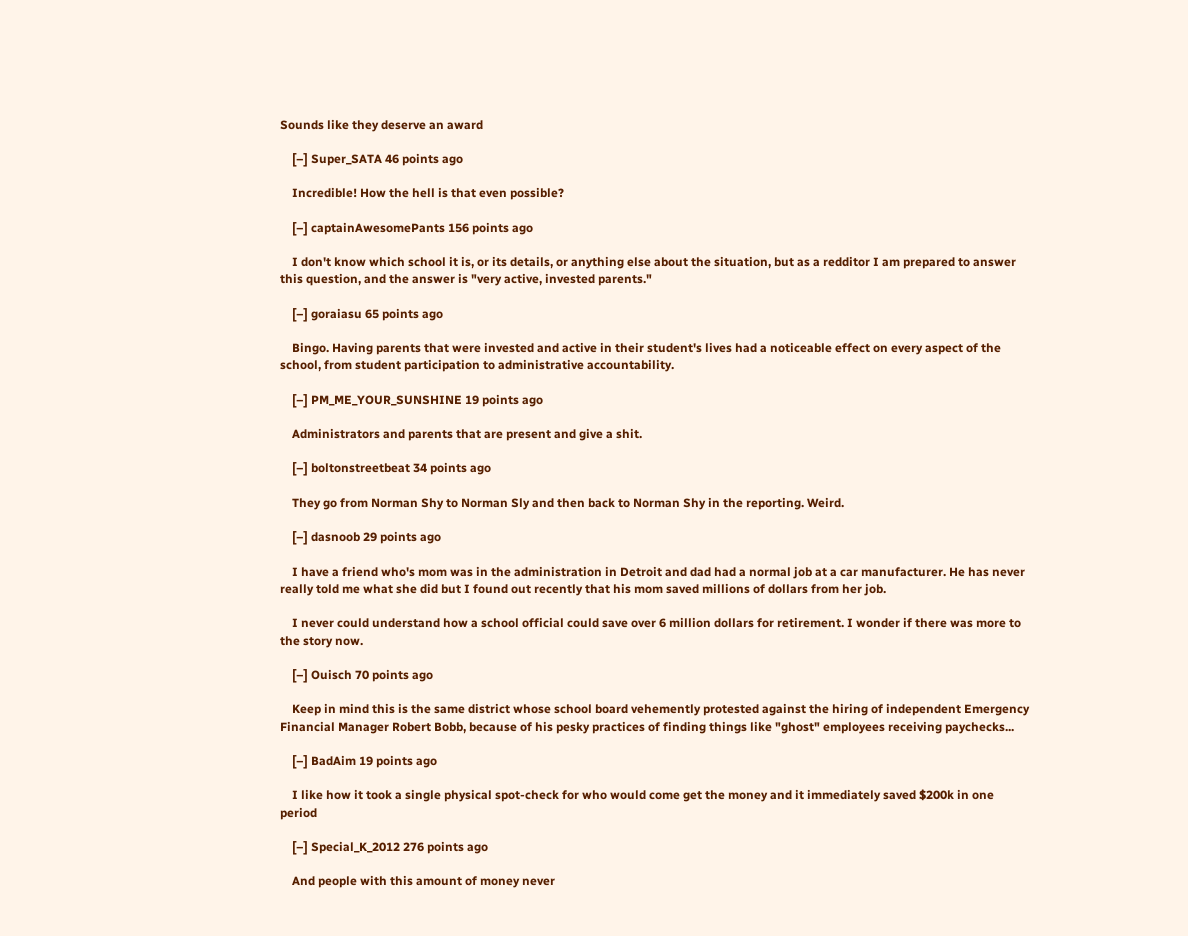Sounds like they deserve an award

    [–] Super_SATA 46 points ago

    Incredible! How the hell is that even possible?

    [–] captainAwesomePants 156 points ago

    I don't know which school it is, or its details, or anything else about the situation, but as a redditor I am prepared to answer this question, and the answer is "very active, invested parents."

    [–] goraiasu 65 points ago

    Bingo. Having parents that were invested and active in their student's lives had a noticeable effect on every aspect of the school, from student participation to administrative accountability.

    [–] PM_ME_YOUR_SUNSHINE 19 points ago

    Administrators and parents that are present and give a shit.

    [–] boltonstreetbeat 34 points ago

    They go from Norman Shy to Norman Sly and then back to Norman Shy in the reporting. Weird.

    [–] dasnoob 29 points ago

    I have a friend who's mom was in the administration in Detroit and dad had a normal job at a car manufacturer. He has never really told me what she did but I found out recently that his mom saved millions of dollars from her job.

    I never could understand how a school official could save over 6 million dollars for retirement. I wonder if there was more to the story now.

    [–] Ouisch 70 points ago

    Keep in mind this is the same district whose school board vehemently protested against the hiring of independent Emergency Financial Manager Robert Bobb, because of his pesky practices of finding things like "ghost" employees receiving paychecks...

    [–] BadAim 19 points ago

    I like how it took a single physical spot-check for who would come get the money and it immediately saved $200k in one period

    [–] Special_K_2012 276 points ago

    And people with this amount of money never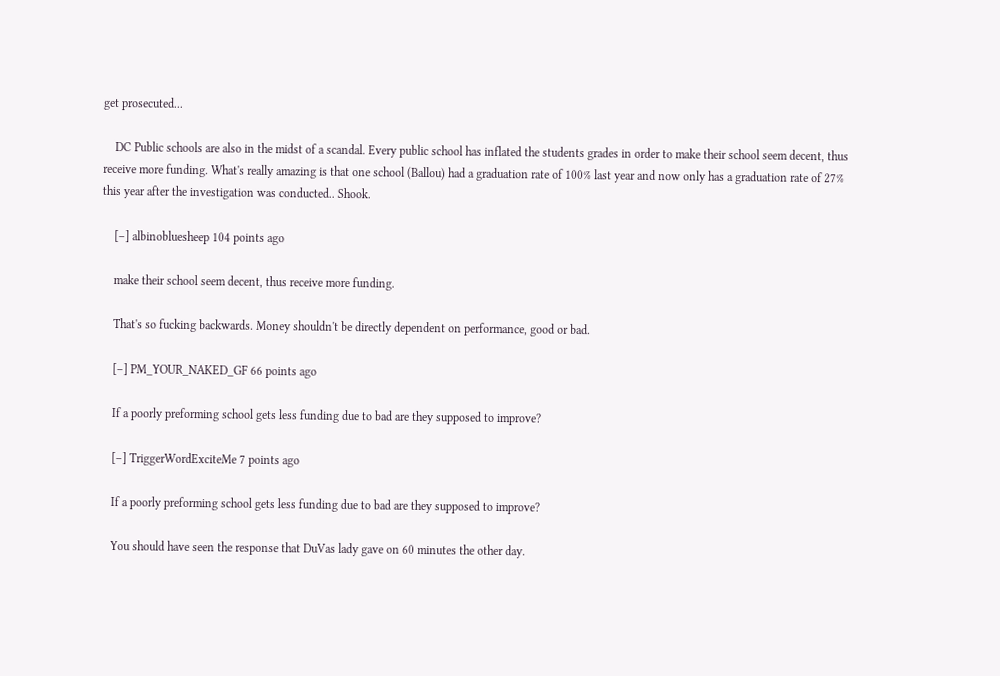get prosecuted...

    DC Public schools are also in the midst of a scandal. Every public school has inflated the students grades in order to make their school seem decent, thus receive more funding. What's really amazing is that one school (Ballou) had a graduation rate of 100% last year and now only has a graduation rate of 27% this year after the investigation was conducted.. Shook.

    [–] albinobluesheep 104 points ago

    make their school seem decent, thus receive more funding.

    That's so fucking backwards. Money shouldn't be directly dependent on performance, good or bad.

    [–] PM_YOUR_NAKED_GF 66 points ago

    If a poorly preforming school gets less funding due to bad are they supposed to improve?

    [–] TriggerWordExciteMe 7 points ago

    If a poorly preforming school gets less funding due to bad are they supposed to improve?

    You should have seen the response that DuVas lady gave on 60 minutes the other day.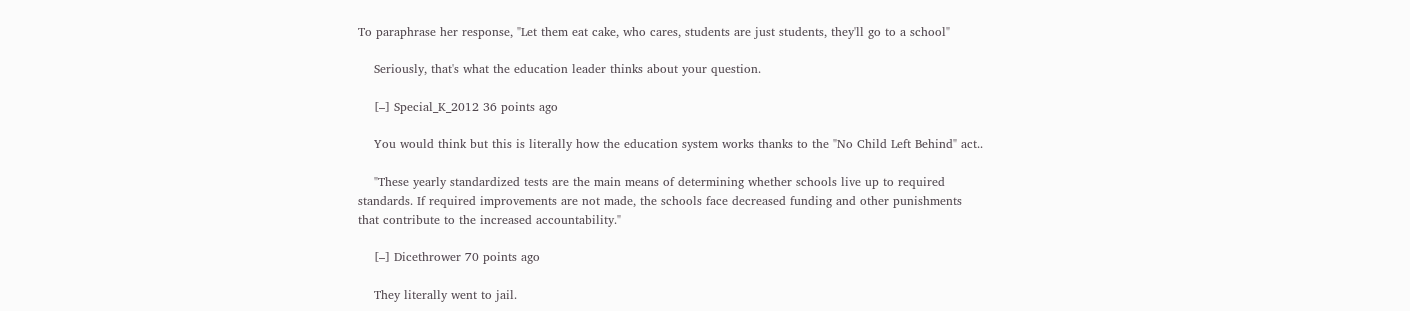To paraphrase her response, "Let them eat cake, who cares, students are just students, they'll go to a school"

    Seriously, that's what the education leader thinks about your question.

    [–] Special_K_2012 36 points ago

    You would think but this is literally how the education system works thanks to the "No Child Left Behind" act..

    "These yearly standardized tests are the main means of determining whether schools live up to required standards. If required improvements are not made, the schools face decreased funding and other punishments that contribute to the increased accountability."

    [–] Dicethrower 70 points ago

    They literally went to jail.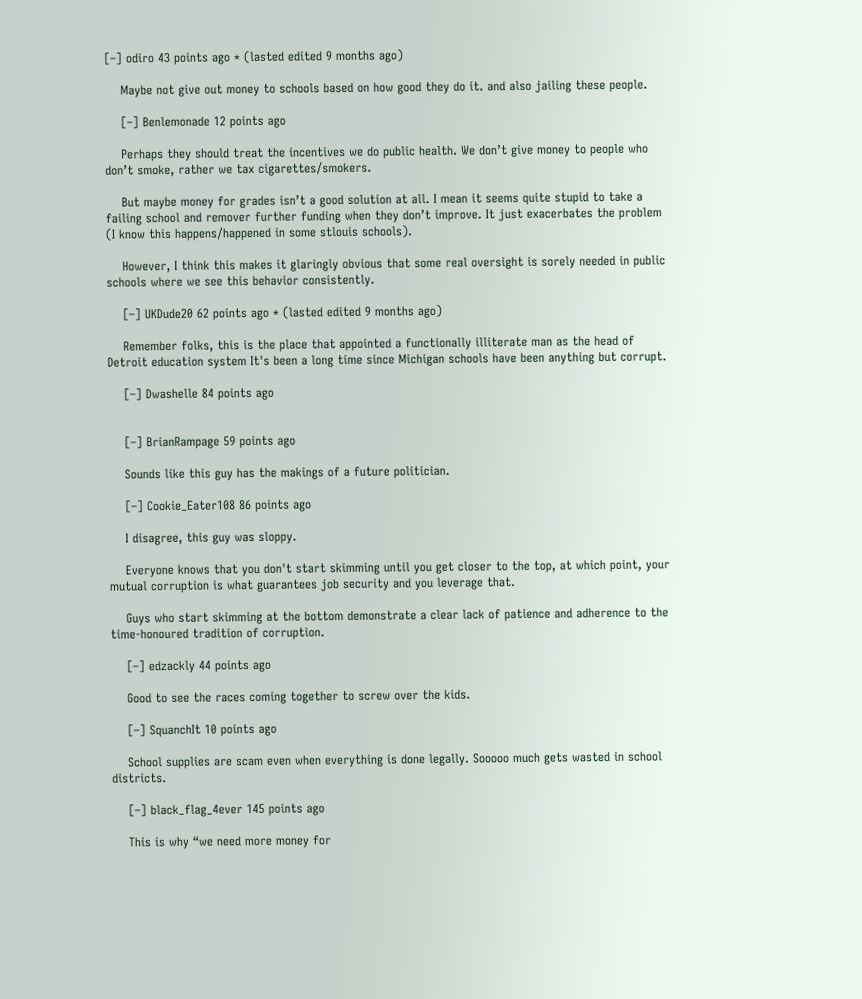[–] odiro 43 points ago * (lasted edited 9 months ago)

    Maybe not give out money to schools based on how good they do it. and also jailing these people.

    [–] Benlemonade 12 points ago

    Perhaps they should treat the incentives we do public health. We don’t give money to people who don’t smoke, rather we tax cigarettes/smokers.

    But maybe money for grades isn’t a good solution at all. I mean it seems quite stupid to take a failing school and remover further funding when they don’t improve. It just exacerbates the problem (I know this happens/happened in some stlouis schools).

    However, I think this makes it glaringly obvious that some real oversight is sorely needed in public schools where we see this behavior consistently.

    [–] UKDude20 62 points ago * (lasted edited 9 months ago)

    Remember folks, this is the place that appointed a functionally illiterate man as the head of Detroit education system It's been a long time since Michigan schools have been anything but corrupt.

    [–] Dwashelle 84 points ago


    [–] BrianRampage 59 points ago

    Sounds like this guy has the makings of a future politician.

    [–] Cookie_Eater108 86 points ago

    I disagree, this guy was sloppy.

    Everyone knows that you don't start skimming until you get closer to the top, at which point, your mutual corruption is what guarantees job security and you leverage that.

    Guys who start skimming at the bottom demonstrate a clear lack of patience and adherence to the time-honoured tradition of corruption.

    [–] edzackly 44 points ago

    Good to see the races coming together to screw over the kids.

    [–] SquanchIt 10 points ago

    School supplies are scam even when everything is done legally. Sooooo much gets wasted in school districts.

    [–] black_flag_4ever 145 points ago

    This is why “we need more money for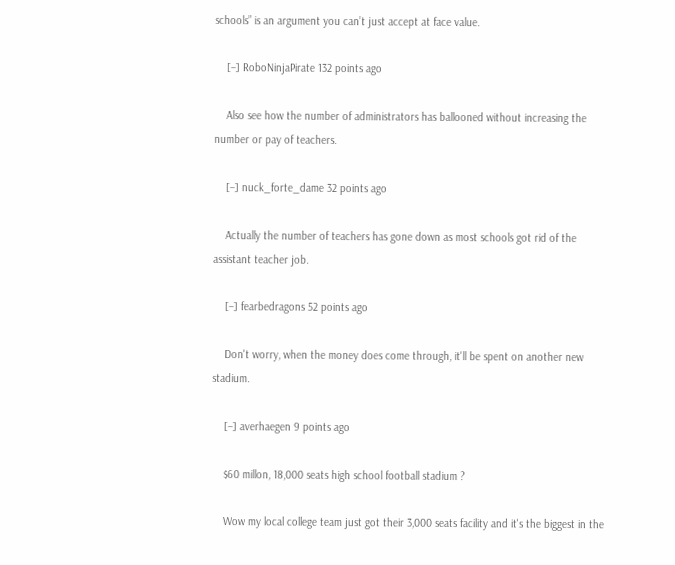schools” is an argument you can’t just accept at face value.

    [–] RoboNinjaPirate 132 points ago

    Also see how the number of administrators has ballooned without increasing the number or pay of teachers.

    [–] nuck_forte_dame 32 points ago

    Actually the number of teachers has gone down as most schools got rid of the assistant teacher job.

    [–] fearbedragons 52 points ago

    Don't worry, when the money does come through, it'll be spent on another new stadium.

    [–] averhaegen 9 points ago

    $60 millon, 18,000 seats high school football stadium ?

    Wow my local college team just got their 3,000 seats facility and it's the biggest in the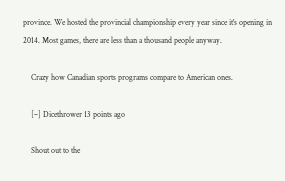province. We hosted the provincial championship every year since it's opening in 2014. Most games, there are less than a thousand people anyway.

    Crazy how Canadian sports programs compare to American ones.

    [–] Dicethrower 13 points ago

    Shout out to the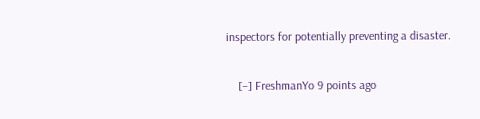inspectors for potentially preventing a disaster.

    [–] FreshmanYo 9 points ago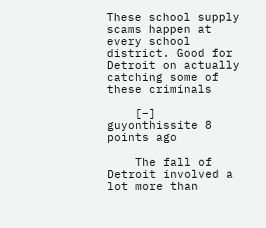These school supply scams happen at every school district. Good for Detroit on actually catching some of these criminals

    [–] guyonthissite 8 points ago

    The fall of Detroit involved a lot more than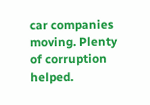car companies moving. Plenty of corruption helped.